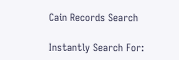Cain Records Search

Instantly Search For: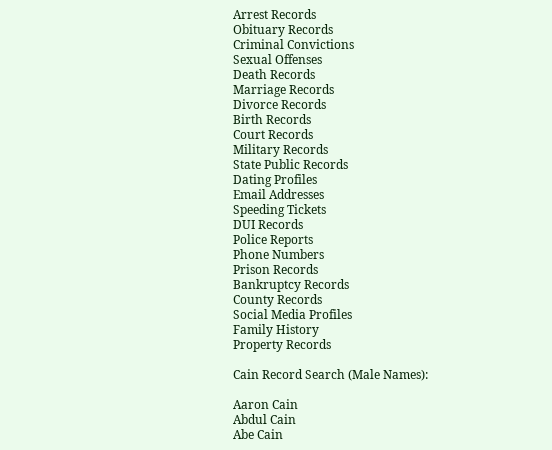Arrest Records
Obituary Records
Criminal Convictions
Sexual Offenses
Death Records
Marriage Records
Divorce Records
Birth Records
Court Records
Military Records
State Public Records
Dating Profiles
Email Addresses
Speeding Tickets
DUI Records
Police Reports
Phone Numbers
Prison Records
Bankruptcy Records
County Records
Social Media Profiles
Family History
Property Records

Cain Record Search (Male Names):

Aaron Cain
Abdul Cain
Abe Cain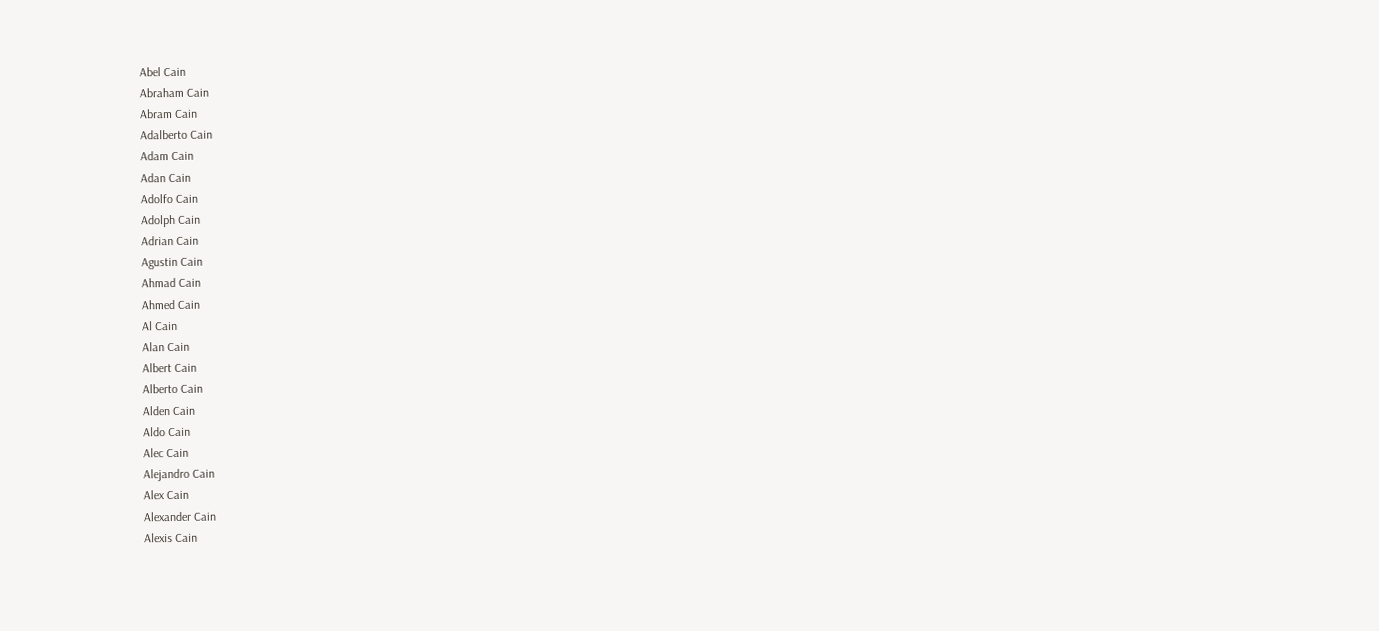Abel Cain
Abraham Cain
Abram Cain
Adalberto Cain
Adam Cain
Adan Cain
Adolfo Cain
Adolph Cain
Adrian Cain
Agustin Cain
Ahmad Cain
Ahmed Cain
Al Cain
Alan Cain
Albert Cain
Alberto Cain
Alden Cain
Aldo Cain
Alec Cain
Alejandro Cain
Alex Cain
Alexander Cain
Alexis Cain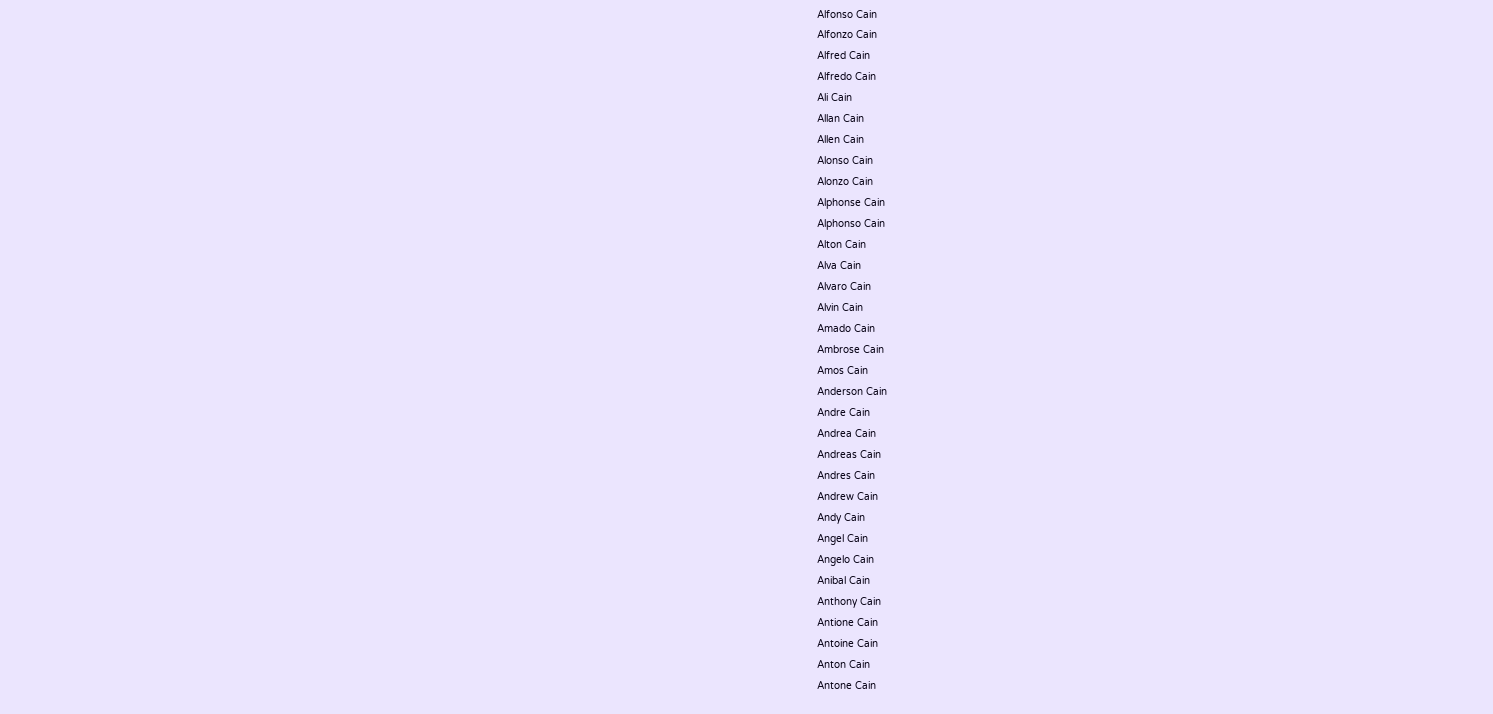Alfonso Cain
Alfonzo Cain
Alfred Cain
Alfredo Cain
Ali Cain
Allan Cain
Allen Cain
Alonso Cain
Alonzo Cain
Alphonse Cain
Alphonso Cain
Alton Cain
Alva Cain
Alvaro Cain
Alvin Cain
Amado Cain
Ambrose Cain
Amos Cain
Anderson Cain
Andre Cain
Andrea Cain
Andreas Cain
Andres Cain
Andrew Cain
Andy Cain
Angel Cain
Angelo Cain
Anibal Cain
Anthony Cain
Antione Cain
Antoine Cain
Anton Cain
Antone Cain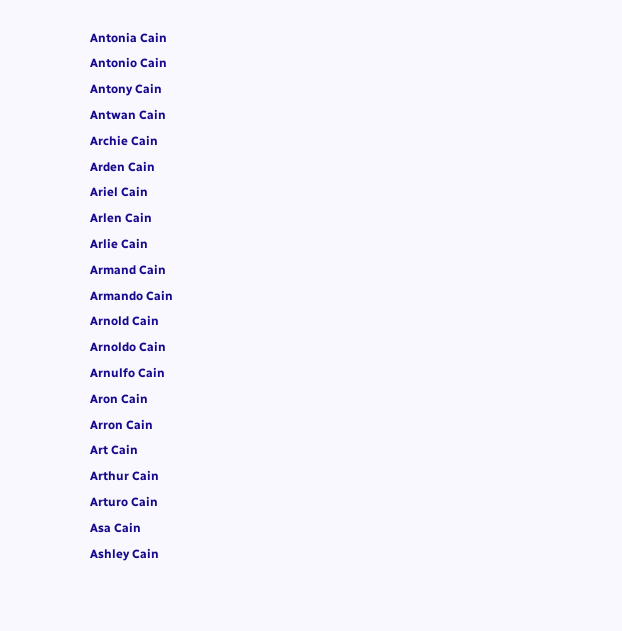Antonia Cain
Antonio Cain
Antony Cain
Antwan Cain
Archie Cain
Arden Cain
Ariel Cain
Arlen Cain
Arlie Cain
Armand Cain
Armando Cain
Arnold Cain
Arnoldo Cain
Arnulfo Cain
Aron Cain
Arron Cain
Art Cain
Arthur Cain
Arturo Cain
Asa Cain
Ashley Cain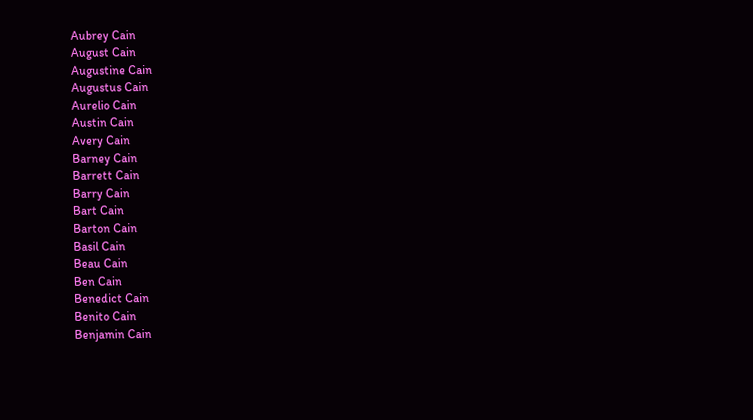Aubrey Cain
August Cain
Augustine Cain
Augustus Cain
Aurelio Cain
Austin Cain
Avery Cain
Barney Cain
Barrett Cain
Barry Cain
Bart Cain
Barton Cain
Basil Cain
Beau Cain
Ben Cain
Benedict Cain
Benito Cain
Benjamin Cain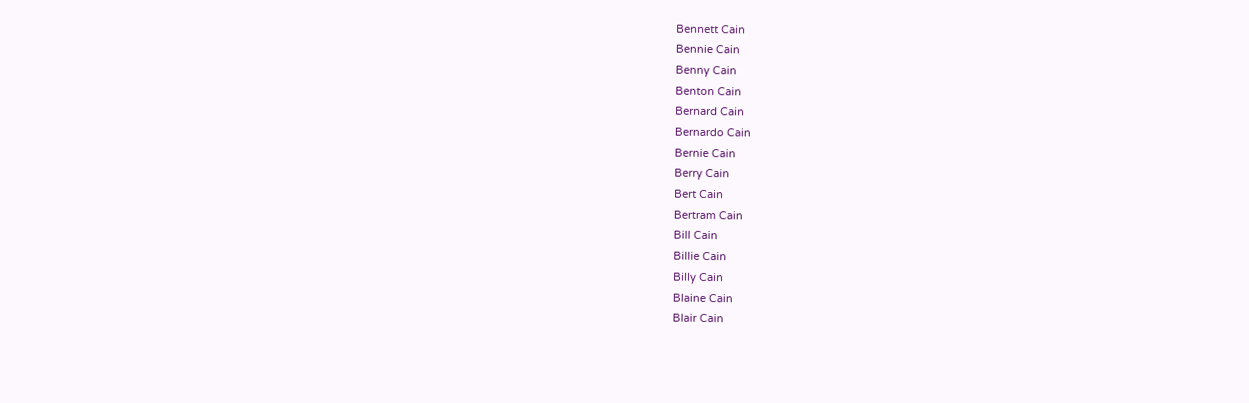Bennett Cain
Bennie Cain
Benny Cain
Benton Cain
Bernard Cain
Bernardo Cain
Bernie Cain
Berry Cain
Bert Cain
Bertram Cain
Bill Cain
Billie Cain
Billy Cain
Blaine Cain
Blair Cain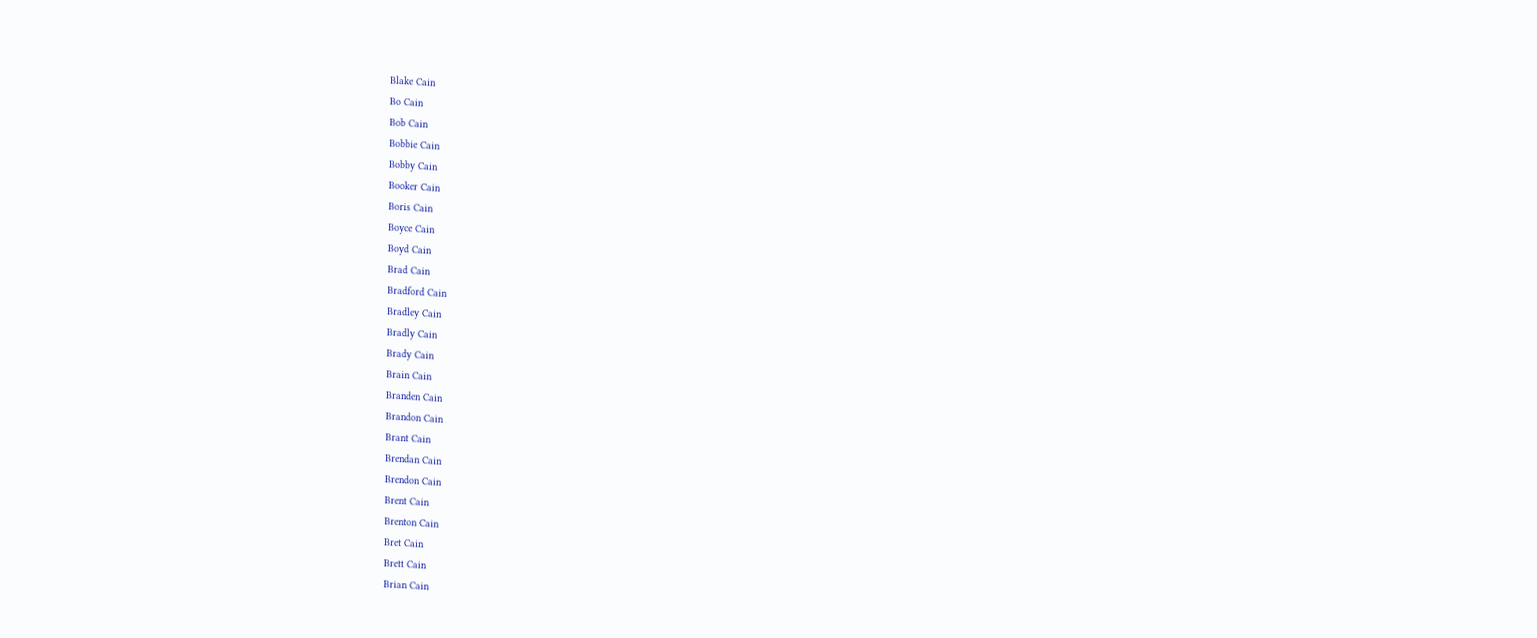Blake Cain
Bo Cain
Bob Cain
Bobbie Cain
Bobby Cain
Booker Cain
Boris Cain
Boyce Cain
Boyd Cain
Brad Cain
Bradford Cain
Bradley Cain
Bradly Cain
Brady Cain
Brain Cain
Branden Cain
Brandon Cain
Brant Cain
Brendan Cain
Brendon Cain
Brent Cain
Brenton Cain
Bret Cain
Brett Cain
Brian Cain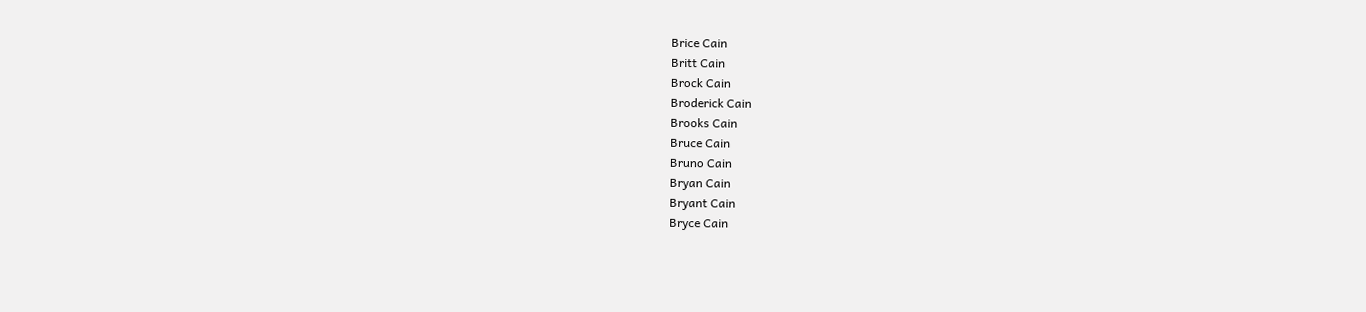Brice Cain
Britt Cain
Brock Cain
Broderick Cain
Brooks Cain
Bruce Cain
Bruno Cain
Bryan Cain
Bryant Cain
Bryce Cain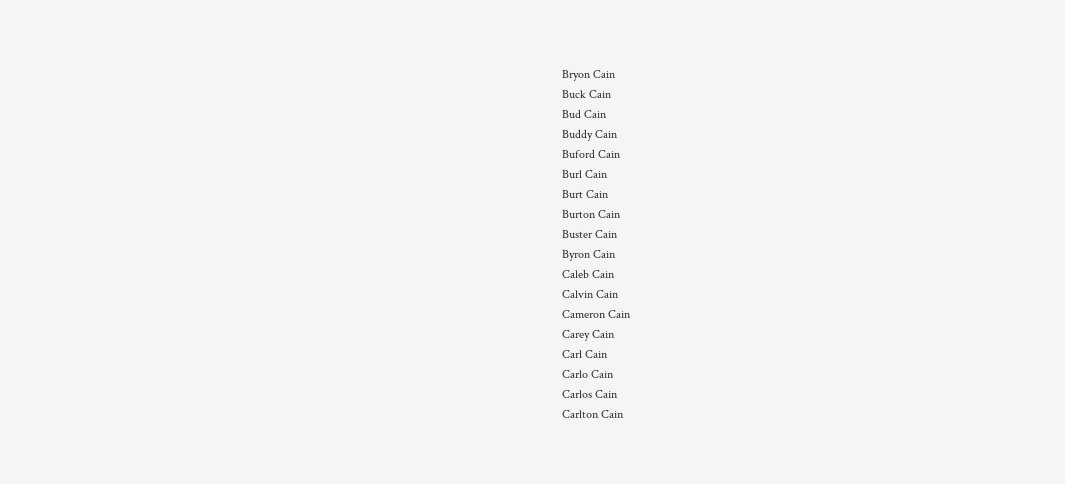Bryon Cain
Buck Cain
Bud Cain
Buddy Cain
Buford Cain
Burl Cain
Burt Cain
Burton Cain
Buster Cain
Byron Cain
Caleb Cain
Calvin Cain
Cameron Cain
Carey Cain
Carl Cain
Carlo Cain
Carlos Cain
Carlton Cain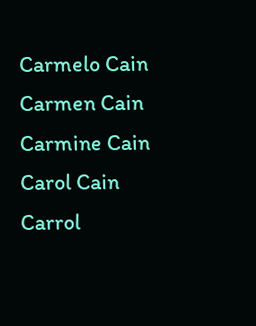Carmelo Cain
Carmen Cain
Carmine Cain
Carol Cain
Carrol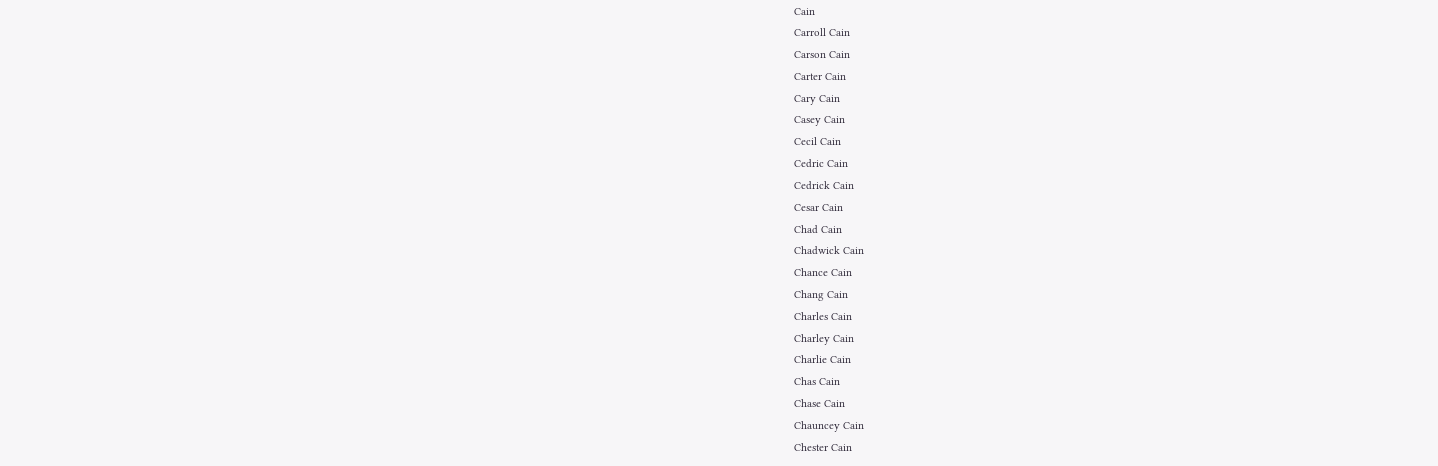Cain
Carroll Cain
Carson Cain
Carter Cain
Cary Cain
Casey Cain
Cecil Cain
Cedric Cain
Cedrick Cain
Cesar Cain
Chad Cain
Chadwick Cain
Chance Cain
Chang Cain
Charles Cain
Charley Cain
Charlie Cain
Chas Cain
Chase Cain
Chauncey Cain
Chester Cain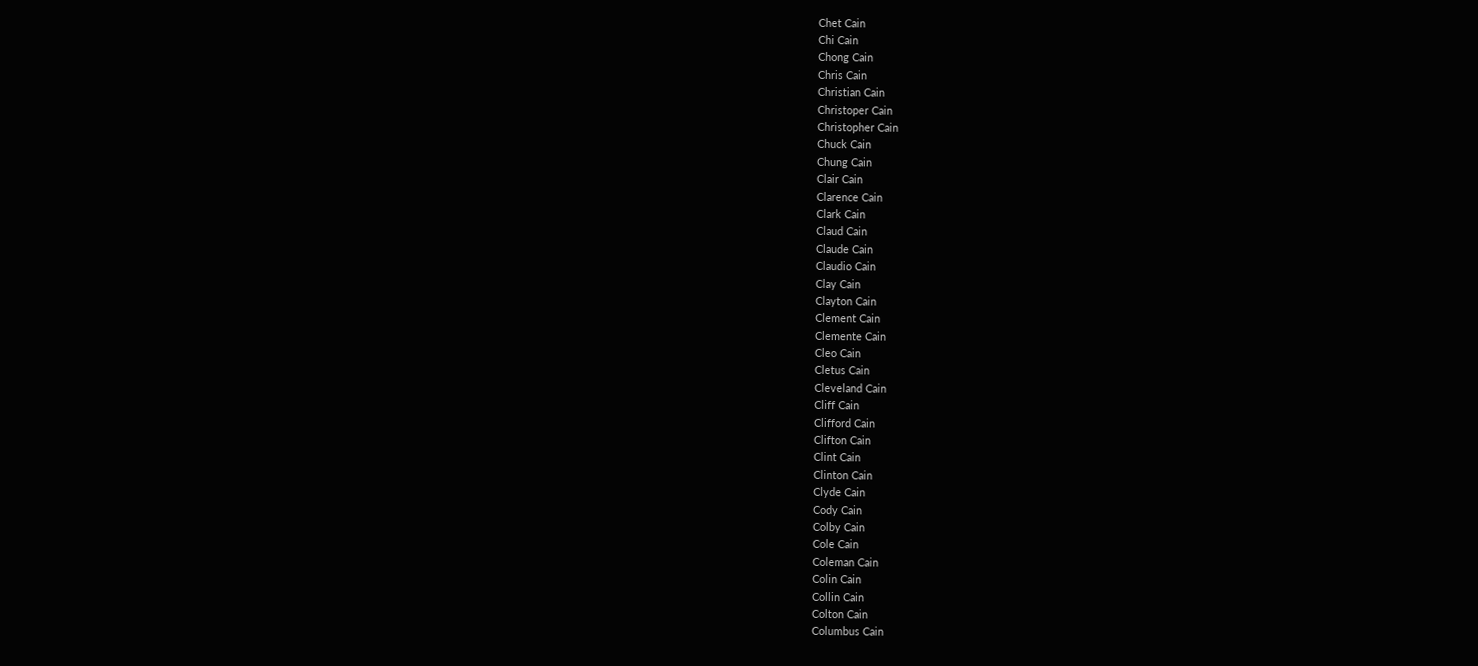Chet Cain
Chi Cain
Chong Cain
Chris Cain
Christian Cain
Christoper Cain
Christopher Cain
Chuck Cain
Chung Cain
Clair Cain
Clarence Cain
Clark Cain
Claud Cain
Claude Cain
Claudio Cain
Clay Cain
Clayton Cain
Clement Cain
Clemente Cain
Cleo Cain
Cletus Cain
Cleveland Cain
Cliff Cain
Clifford Cain
Clifton Cain
Clint Cain
Clinton Cain
Clyde Cain
Cody Cain
Colby Cain
Cole Cain
Coleman Cain
Colin Cain
Collin Cain
Colton Cain
Columbus Cain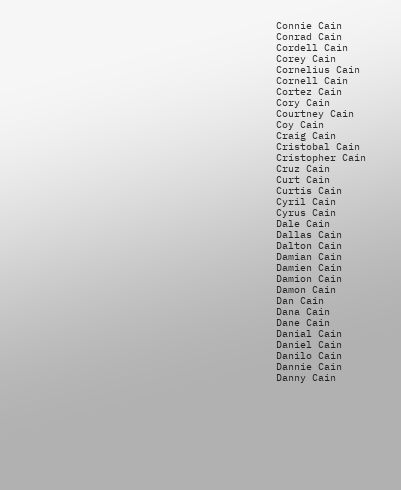Connie Cain
Conrad Cain
Cordell Cain
Corey Cain
Cornelius Cain
Cornell Cain
Cortez Cain
Cory Cain
Courtney Cain
Coy Cain
Craig Cain
Cristobal Cain
Cristopher Cain
Cruz Cain
Curt Cain
Curtis Cain
Cyril Cain
Cyrus Cain
Dale Cain
Dallas Cain
Dalton Cain
Damian Cain
Damien Cain
Damion Cain
Damon Cain
Dan Cain
Dana Cain
Dane Cain
Danial Cain
Daniel Cain
Danilo Cain
Dannie Cain
Danny Cain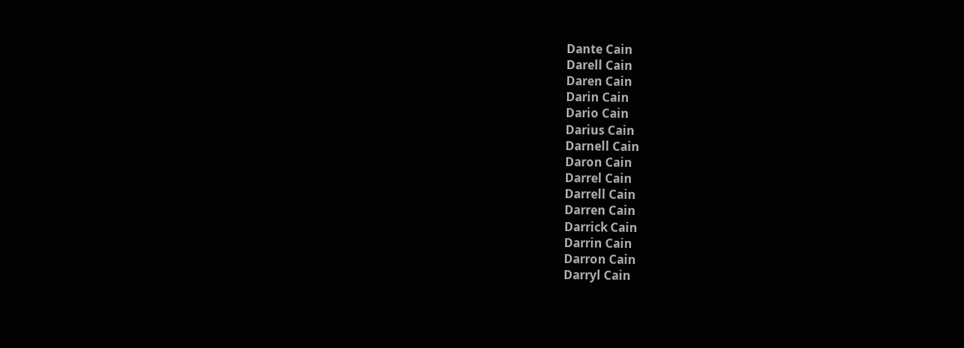Dante Cain
Darell Cain
Daren Cain
Darin Cain
Dario Cain
Darius Cain
Darnell Cain
Daron Cain
Darrel Cain
Darrell Cain
Darren Cain
Darrick Cain
Darrin Cain
Darron Cain
Darryl Cain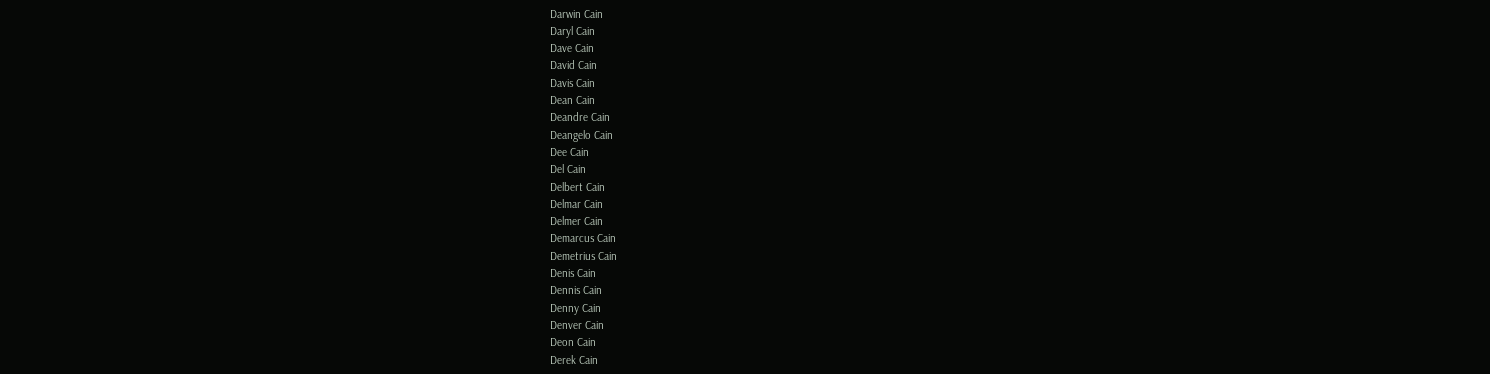Darwin Cain
Daryl Cain
Dave Cain
David Cain
Davis Cain
Dean Cain
Deandre Cain
Deangelo Cain
Dee Cain
Del Cain
Delbert Cain
Delmar Cain
Delmer Cain
Demarcus Cain
Demetrius Cain
Denis Cain
Dennis Cain
Denny Cain
Denver Cain
Deon Cain
Derek Cain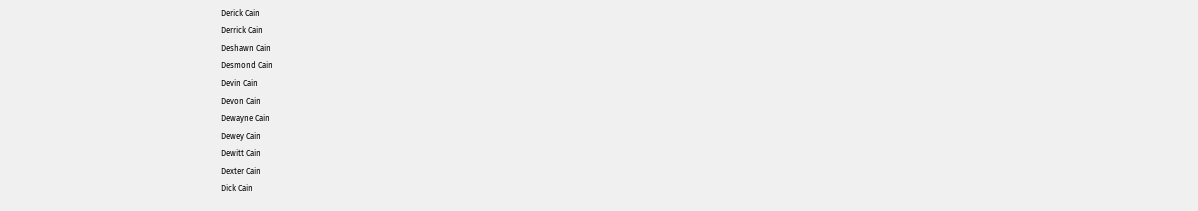Derick Cain
Derrick Cain
Deshawn Cain
Desmond Cain
Devin Cain
Devon Cain
Dewayne Cain
Dewey Cain
Dewitt Cain
Dexter Cain
Dick Cain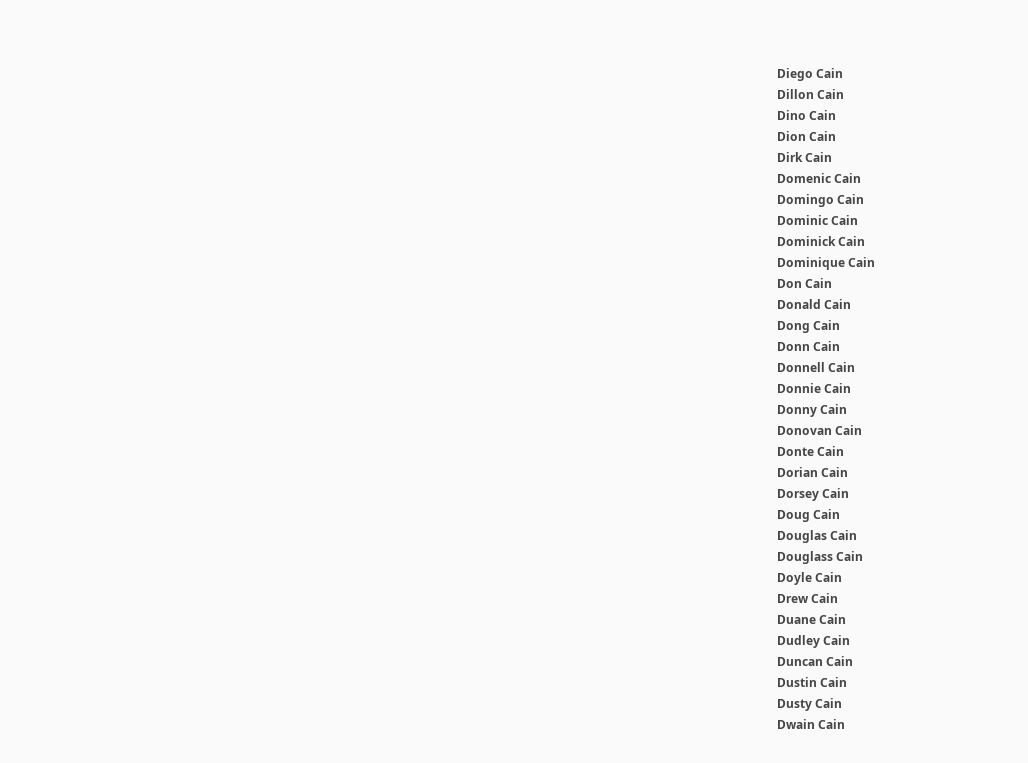Diego Cain
Dillon Cain
Dino Cain
Dion Cain
Dirk Cain
Domenic Cain
Domingo Cain
Dominic Cain
Dominick Cain
Dominique Cain
Don Cain
Donald Cain
Dong Cain
Donn Cain
Donnell Cain
Donnie Cain
Donny Cain
Donovan Cain
Donte Cain
Dorian Cain
Dorsey Cain
Doug Cain
Douglas Cain
Douglass Cain
Doyle Cain
Drew Cain
Duane Cain
Dudley Cain
Duncan Cain
Dustin Cain
Dusty Cain
Dwain Cain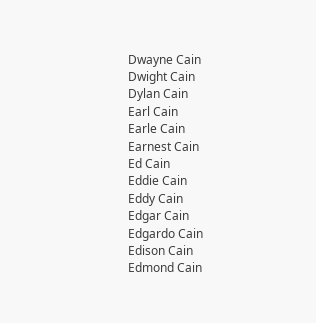Dwayne Cain
Dwight Cain
Dylan Cain
Earl Cain
Earle Cain
Earnest Cain
Ed Cain
Eddie Cain
Eddy Cain
Edgar Cain
Edgardo Cain
Edison Cain
Edmond Cain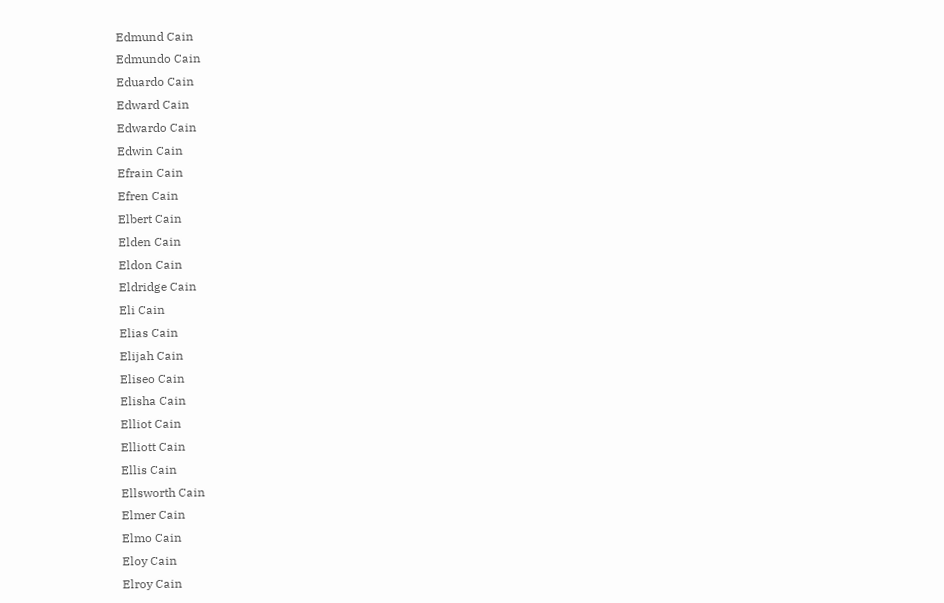Edmund Cain
Edmundo Cain
Eduardo Cain
Edward Cain
Edwardo Cain
Edwin Cain
Efrain Cain
Efren Cain
Elbert Cain
Elden Cain
Eldon Cain
Eldridge Cain
Eli Cain
Elias Cain
Elijah Cain
Eliseo Cain
Elisha Cain
Elliot Cain
Elliott Cain
Ellis Cain
Ellsworth Cain
Elmer Cain
Elmo Cain
Eloy Cain
Elroy Cain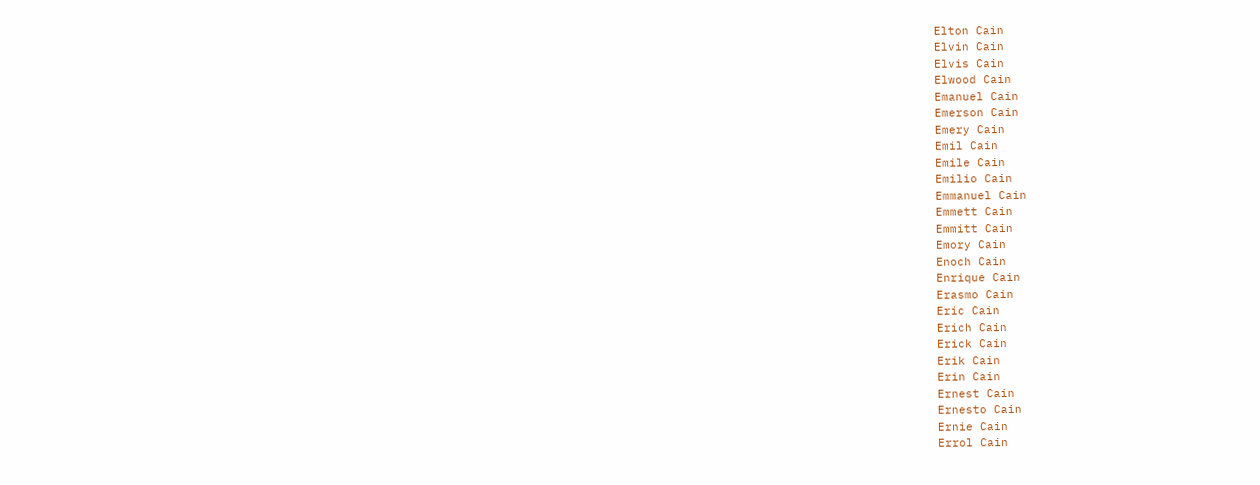Elton Cain
Elvin Cain
Elvis Cain
Elwood Cain
Emanuel Cain
Emerson Cain
Emery Cain
Emil Cain
Emile Cain
Emilio Cain
Emmanuel Cain
Emmett Cain
Emmitt Cain
Emory Cain
Enoch Cain
Enrique Cain
Erasmo Cain
Eric Cain
Erich Cain
Erick Cain
Erik Cain
Erin Cain
Ernest Cain
Ernesto Cain
Ernie Cain
Errol Cain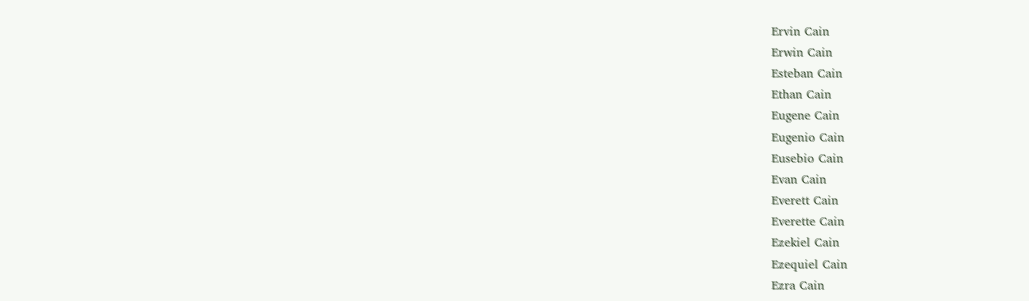Ervin Cain
Erwin Cain
Esteban Cain
Ethan Cain
Eugene Cain
Eugenio Cain
Eusebio Cain
Evan Cain
Everett Cain
Everette Cain
Ezekiel Cain
Ezequiel Cain
Ezra Cain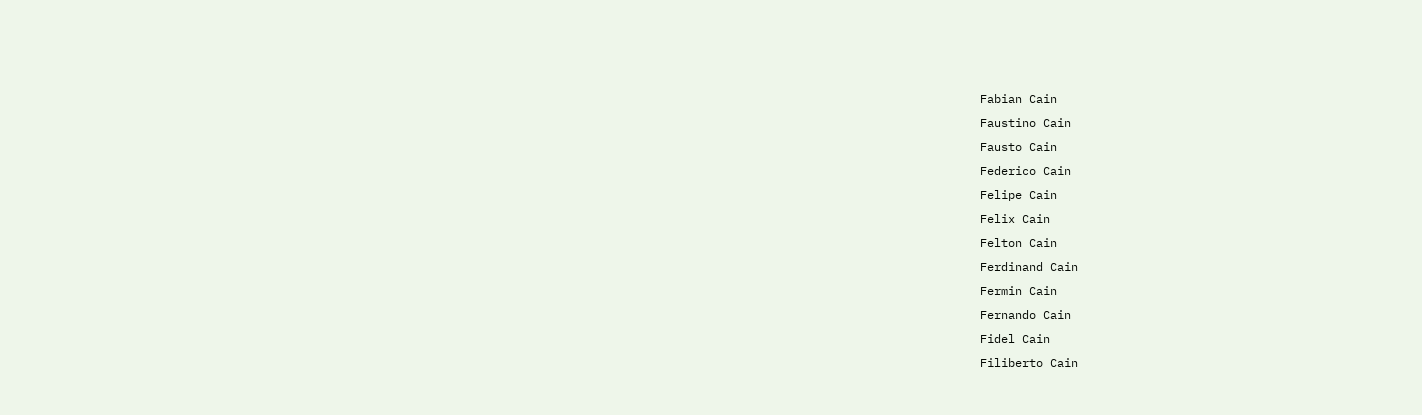Fabian Cain
Faustino Cain
Fausto Cain
Federico Cain
Felipe Cain
Felix Cain
Felton Cain
Ferdinand Cain
Fermin Cain
Fernando Cain
Fidel Cain
Filiberto Cain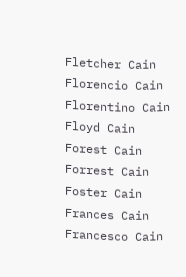Fletcher Cain
Florencio Cain
Florentino Cain
Floyd Cain
Forest Cain
Forrest Cain
Foster Cain
Frances Cain
Francesco Cain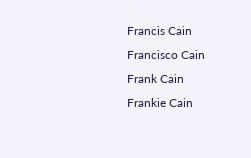Francis Cain
Francisco Cain
Frank Cain
Frankie Cain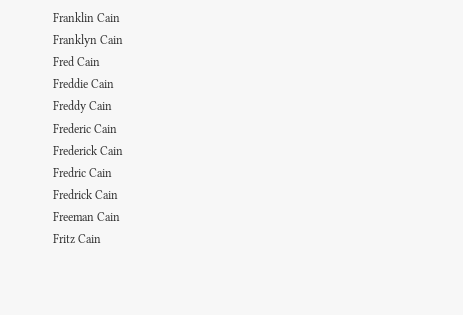Franklin Cain
Franklyn Cain
Fred Cain
Freddie Cain
Freddy Cain
Frederic Cain
Frederick Cain
Fredric Cain
Fredrick Cain
Freeman Cain
Fritz Cain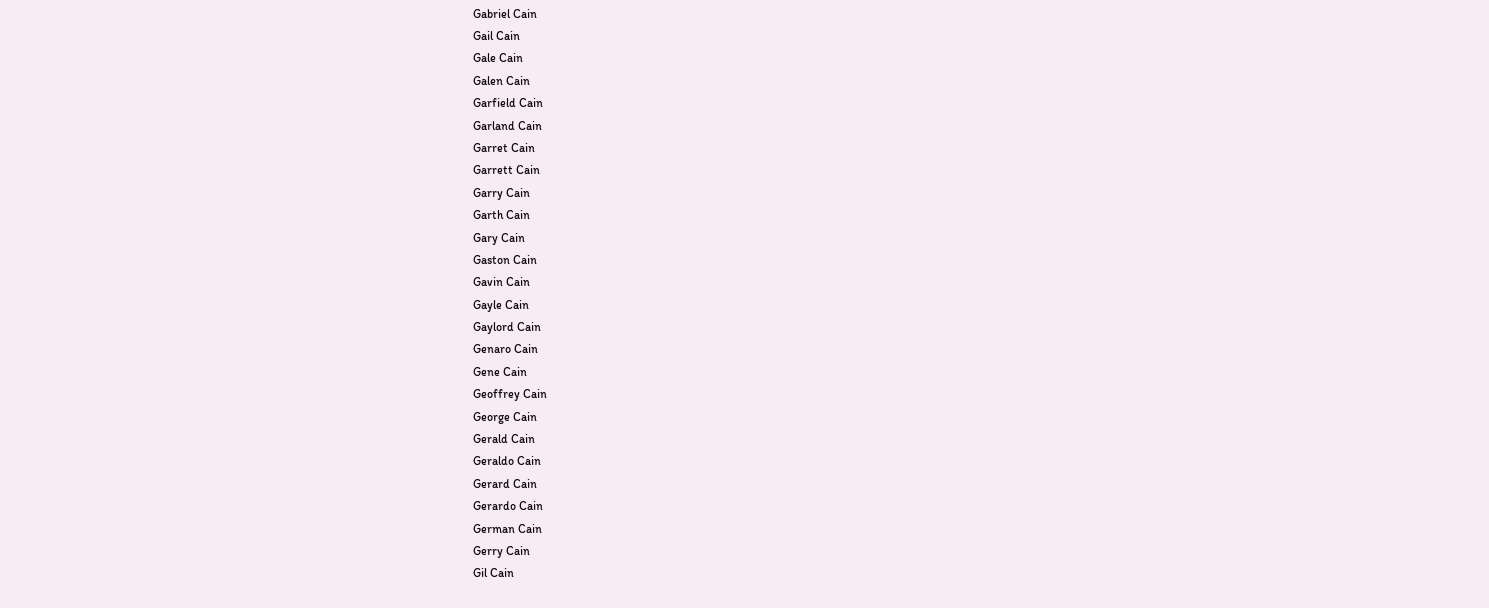Gabriel Cain
Gail Cain
Gale Cain
Galen Cain
Garfield Cain
Garland Cain
Garret Cain
Garrett Cain
Garry Cain
Garth Cain
Gary Cain
Gaston Cain
Gavin Cain
Gayle Cain
Gaylord Cain
Genaro Cain
Gene Cain
Geoffrey Cain
George Cain
Gerald Cain
Geraldo Cain
Gerard Cain
Gerardo Cain
German Cain
Gerry Cain
Gil Cain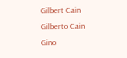Gilbert Cain
Gilberto Cain
Gino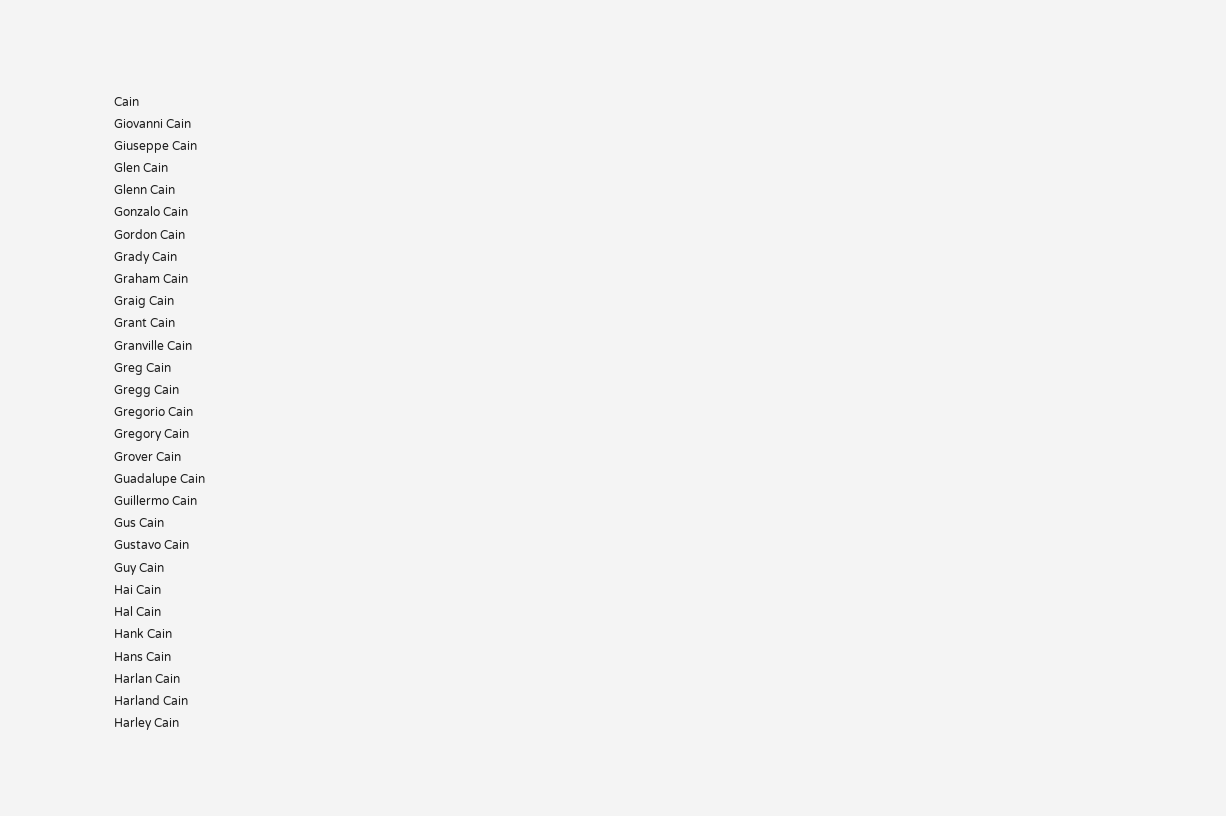Cain
Giovanni Cain
Giuseppe Cain
Glen Cain
Glenn Cain
Gonzalo Cain
Gordon Cain
Grady Cain
Graham Cain
Graig Cain
Grant Cain
Granville Cain
Greg Cain
Gregg Cain
Gregorio Cain
Gregory Cain
Grover Cain
Guadalupe Cain
Guillermo Cain
Gus Cain
Gustavo Cain
Guy Cain
Hai Cain
Hal Cain
Hank Cain
Hans Cain
Harlan Cain
Harland Cain
Harley Cain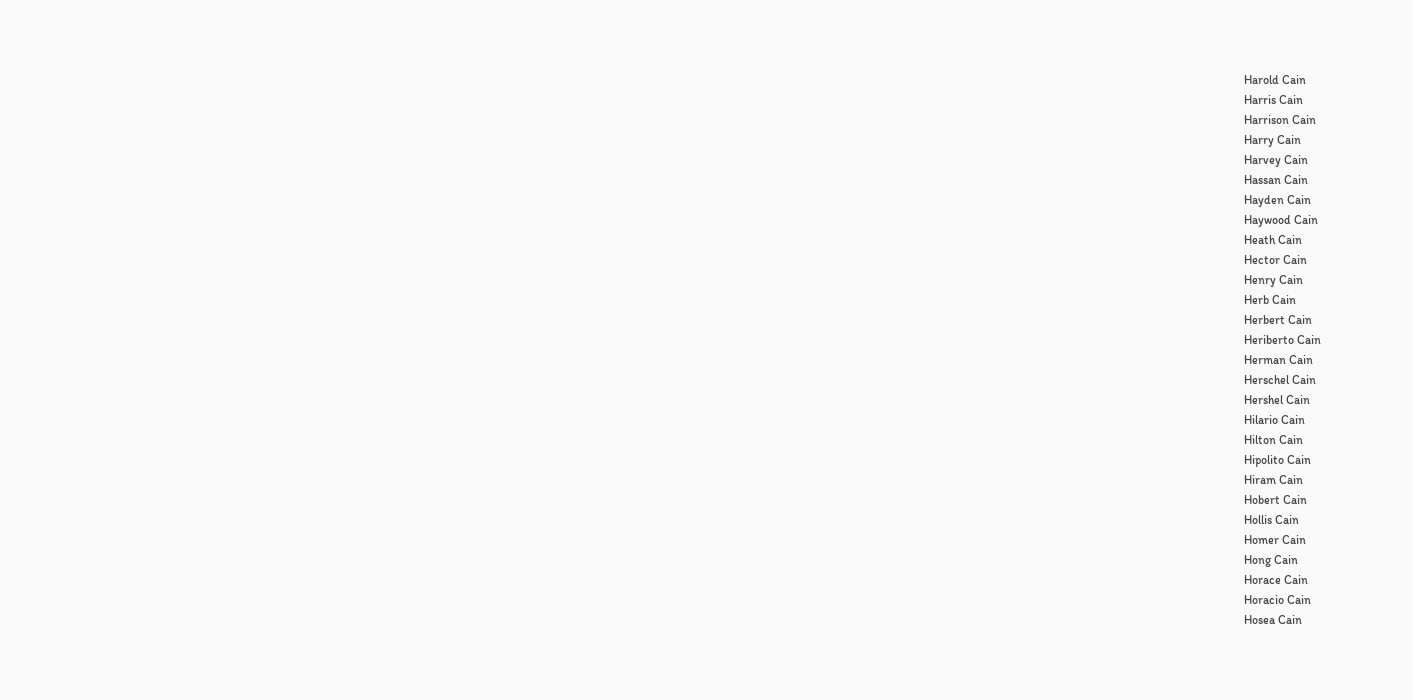Harold Cain
Harris Cain
Harrison Cain
Harry Cain
Harvey Cain
Hassan Cain
Hayden Cain
Haywood Cain
Heath Cain
Hector Cain
Henry Cain
Herb Cain
Herbert Cain
Heriberto Cain
Herman Cain
Herschel Cain
Hershel Cain
Hilario Cain
Hilton Cain
Hipolito Cain
Hiram Cain
Hobert Cain
Hollis Cain
Homer Cain
Hong Cain
Horace Cain
Horacio Cain
Hosea Cain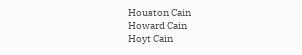Houston Cain
Howard Cain
Hoyt Cain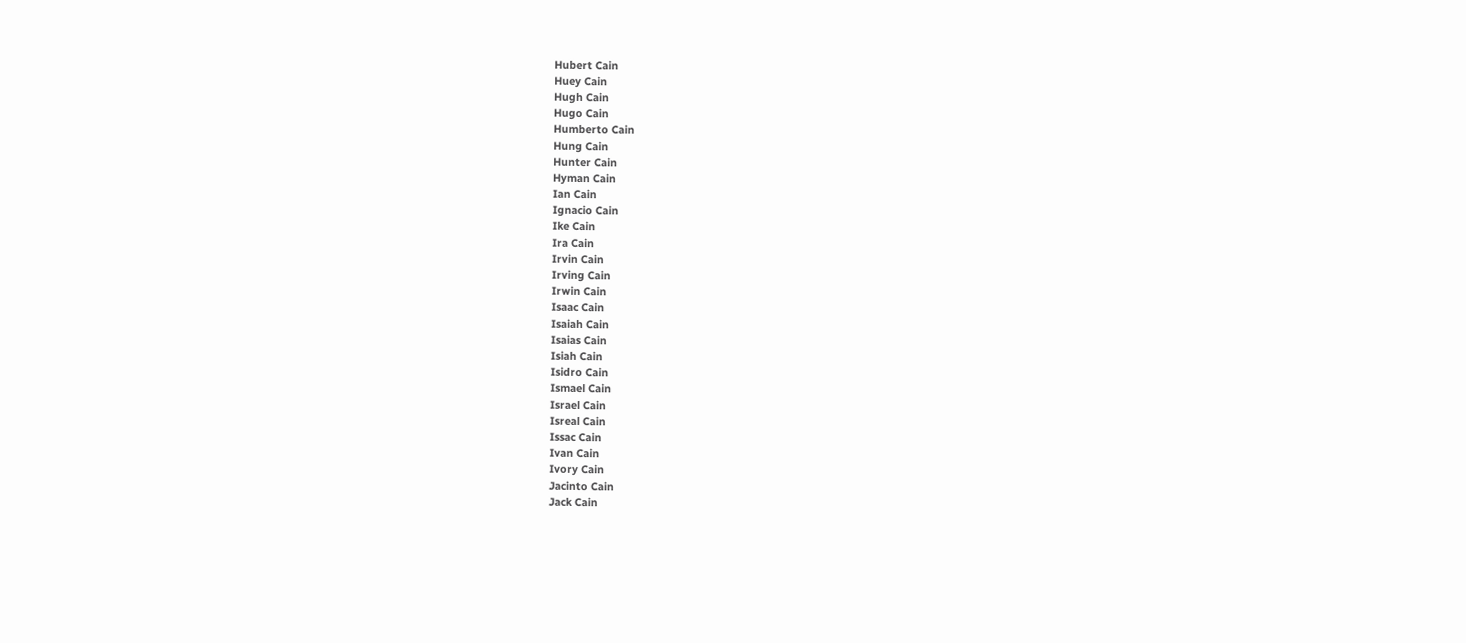Hubert Cain
Huey Cain
Hugh Cain
Hugo Cain
Humberto Cain
Hung Cain
Hunter Cain
Hyman Cain
Ian Cain
Ignacio Cain
Ike Cain
Ira Cain
Irvin Cain
Irving Cain
Irwin Cain
Isaac Cain
Isaiah Cain
Isaias Cain
Isiah Cain
Isidro Cain
Ismael Cain
Israel Cain
Isreal Cain
Issac Cain
Ivan Cain
Ivory Cain
Jacinto Cain
Jack Cain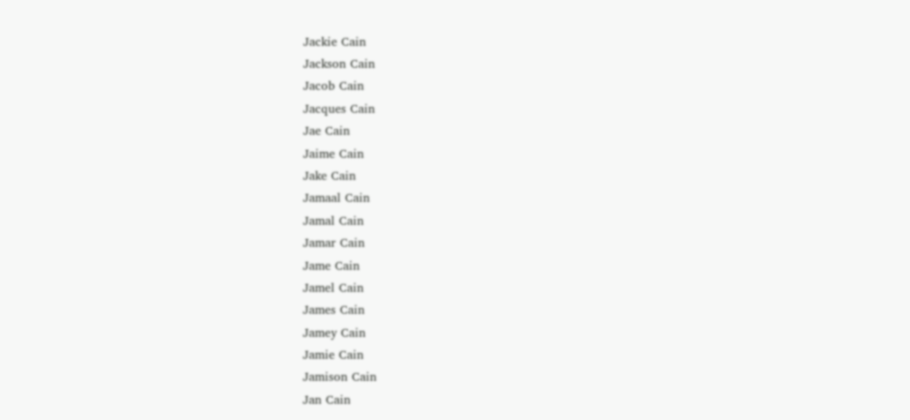Jackie Cain
Jackson Cain
Jacob Cain
Jacques Cain
Jae Cain
Jaime Cain
Jake Cain
Jamaal Cain
Jamal Cain
Jamar Cain
Jame Cain
Jamel Cain
James Cain
Jamey Cain
Jamie Cain
Jamison Cain
Jan Cain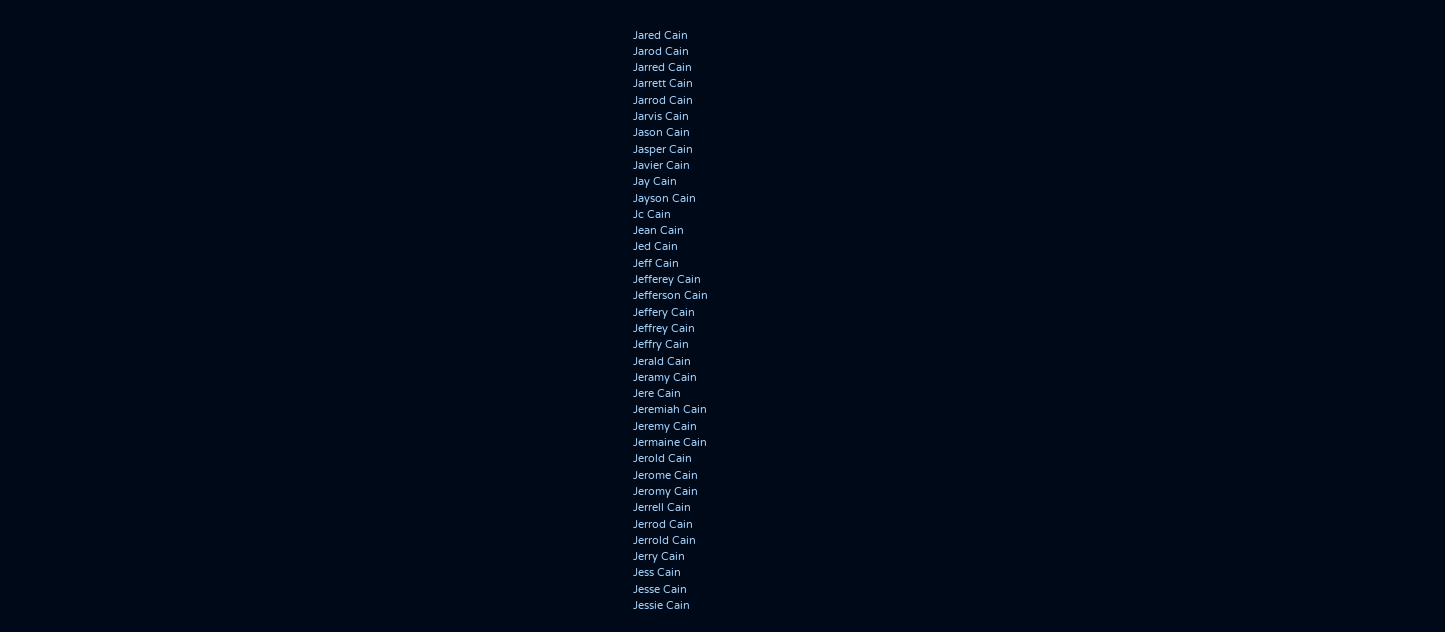Jared Cain
Jarod Cain
Jarred Cain
Jarrett Cain
Jarrod Cain
Jarvis Cain
Jason Cain
Jasper Cain
Javier Cain
Jay Cain
Jayson Cain
Jc Cain
Jean Cain
Jed Cain
Jeff Cain
Jefferey Cain
Jefferson Cain
Jeffery Cain
Jeffrey Cain
Jeffry Cain
Jerald Cain
Jeramy Cain
Jere Cain
Jeremiah Cain
Jeremy Cain
Jermaine Cain
Jerold Cain
Jerome Cain
Jeromy Cain
Jerrell Cain
Jerrod Cain
Jerrold Cain
Jerry Cain
Jess Cain
Jesse Cain
Jessie Cain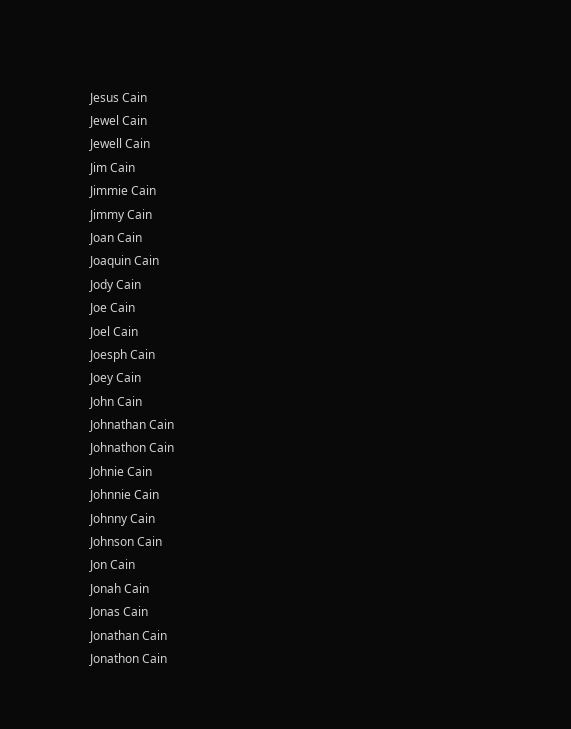Jesus Cain
Jewel Cain
Jewell Cain
Jim Cain
Jimmie Cain
Jimmy Cain
Joan Cain
Joaquin Cain
Jody Cain
Joe Cain
Joel Cain
Joesph Cain
Joey Cain
John Cain
Johnathan Cain
Johnathon Cain
Johnie Cain
Johnnie Cain
Johnny Cain
Johnson Cain
Jon Cain
Jonah Cain
Jonas Cain
Jonathan Cain
Jonathon Cain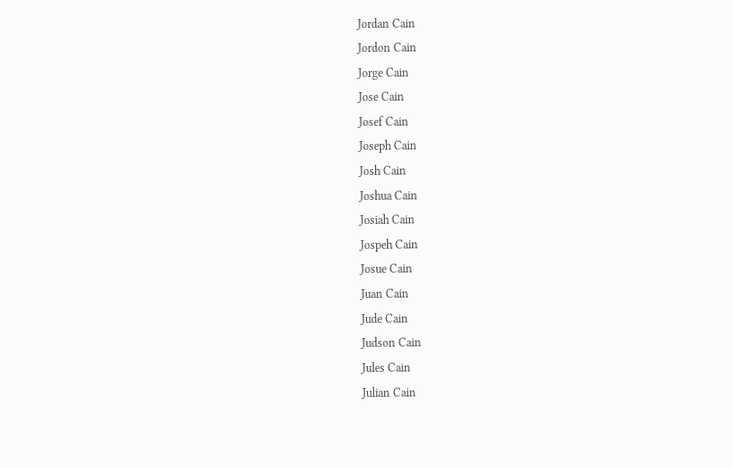Jordan Cain
Jordon Cain
Jorge Cain
Jose Cain
Josef Cain
Joseph Cain
Josh Cain
Joshua Cain
Josiah Cain
Jospeh Cain
Josue Cain
Juan Cain
Jude Cain
Judson Cain
Jules Cain
Julian Cain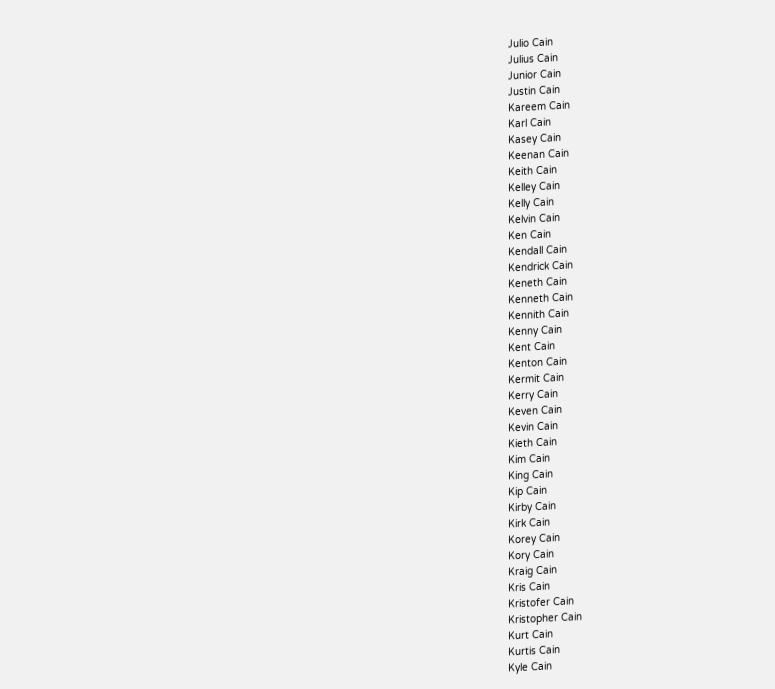Julio Cain
Julius Cain
Junior Cain
Justin Cain
Kareem Cain
Karl Cain
Kasey Cain
Keenan Cain
Keith Cain
Kelley Cain
Kelly Cain
Kelvin Cain
Ken Cain
Kendall Cain
Kendrick Cain
Keneth Cain
Kenneth Cain
Kennith Cain
Kenny Cain
Kent Cain
Kenton Cain
Kermit Cain
Kerry Cain
Keven Cain
Kevin Cain
Kieth Cain
Kim Cain
King Cain
Kip Cain
Kirby Cain
Kirk Cain
Korey Cain
Kory Cain
Kraig Cain
Kris Cain
Kristofer Cain
Kristopher Cain
Kurt Cain
Kurtis Cain
Kyle Cain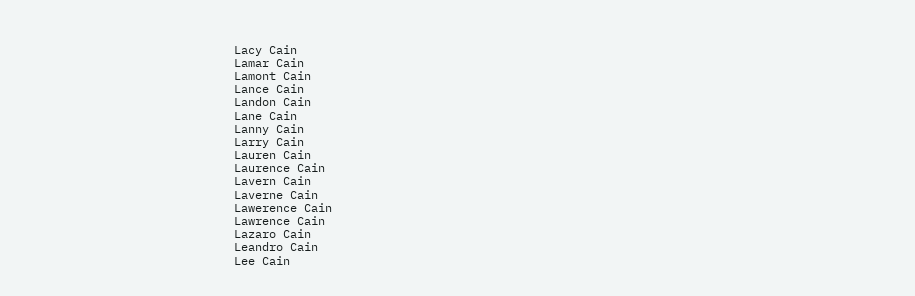Lacy Cain
Lamar Cain
Lamont Cain
Lance Cain
Landon Cain
Lane Cain
Lanny Cain
Larry Cain
Lauren Cain
Laurence Cain
Lavern Cain
Laverne Cain
Lawerence Cain
Lawrence Cain
Lazaro Cain
Leandro Cain
Lee Cain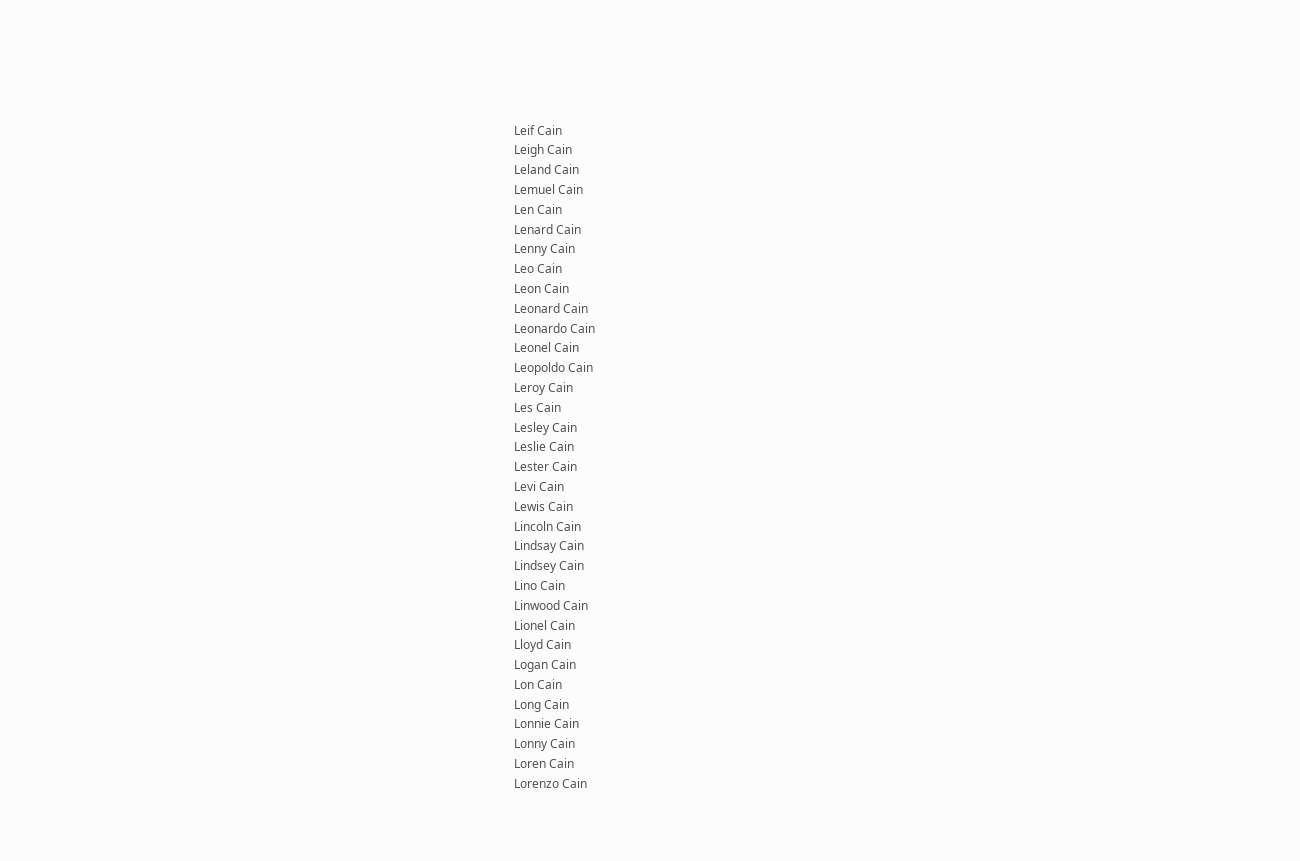Leif Cain
Leigh Cain
Leland Cain
Lemuel Cain
Len Cain
Lenard Cain
Lenny Cain
Leo Cain
Leon Cain
Leonard Cain
Leonardo Cain
Leonel Cain
Leopoldo Cain
Leroy Cain
Les Cain
Lesley Cain
Leslie Cain
Lester Cain
Levi Cain
Lewis Cain
Lincoln Cain
Lindsay Cain
Lindsey Cain
Lino Cain
Linwood Cain
Lionel Cain
Lloyd Cain
Logan Cain
Lon Cain
Long Cain
Lonnie Cain
Lonny Cain
Loren Cain
Lorenzo Cain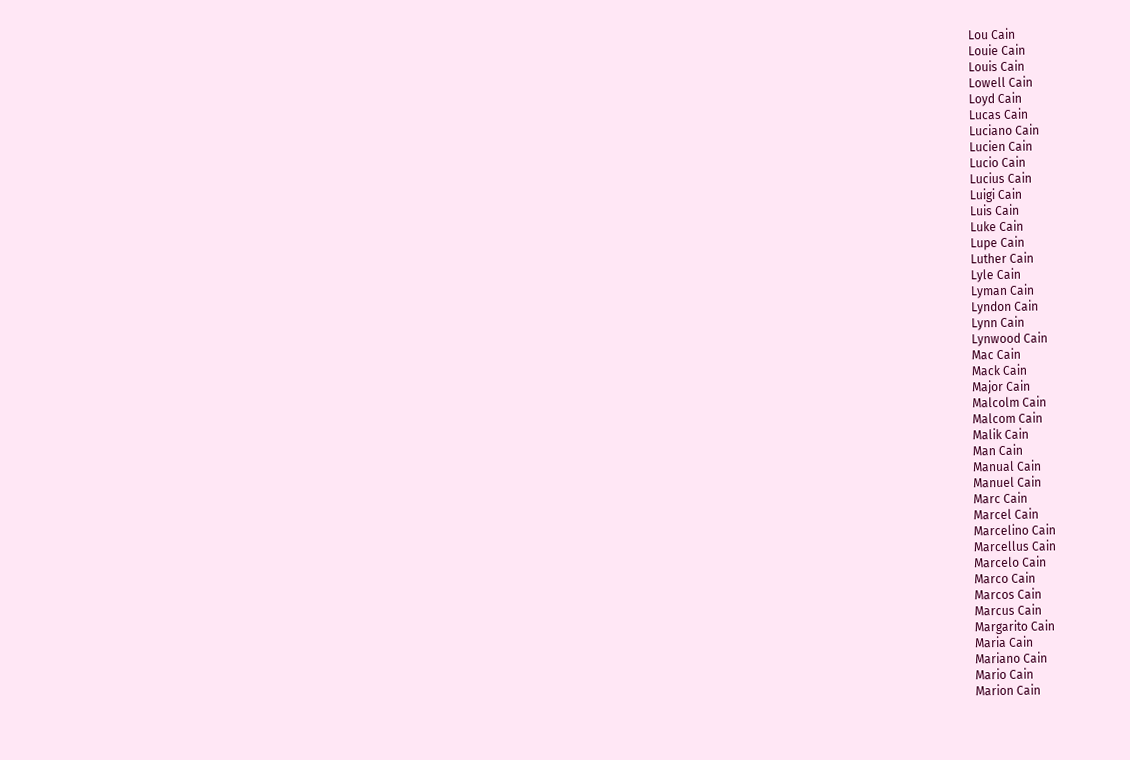Lou Cain
Louie Cain
Louis Cain
Lowell Cain
Loyd Cain
Lucas Cain
Luciano Cain
Lucien Cain
Lucio Cain
Lucius Cain
Luigi Cain
Luis Cain
Luke Cain
Lupe Cain
Luther Cain
Lyle Cain
Lyman Cain
Lyndon Cain
Lynn Cain
Lynwood Cain
Mac Cain
Mack Cain
Major Cain
Malcolm Cain
Malcom Cain
Malik Cain
Man Cain
Manual Cain
Manuel Cain
Marc Cain
Marcel Cain
Marcelino Cain
Marcellus Cain
Marcelo Cain
Marco Cain
Marcos Cain
Marcus Cain
Margarito Cain
Maria Cain
Mariano Cain
Mario Cain
Marion Cain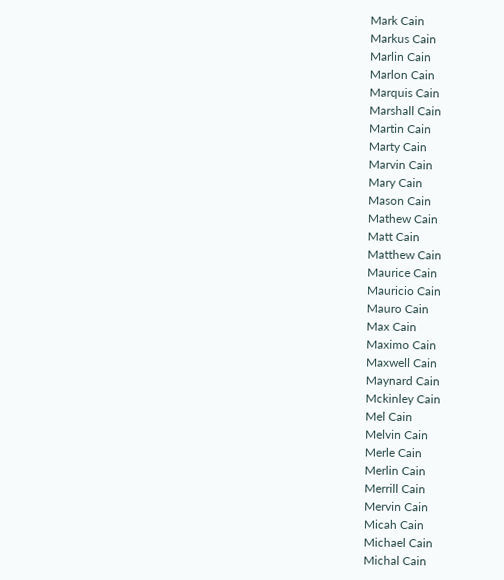Mark Cain
Markus Cain
Marlin Cain
Marlon Cain
Marquis Cain
Marshall Cain
Martin Cain
Marty Cain
Marvin Cain
Mary Cain
Mason Cain
Mathew Cain
Matt Cain
Matthew Cain
Maurice Cain
Mauricio Cain
Mauro Cain
Max Cain
Maximo Cain
Maxwell Cain
Maynard Cain
Mckinley Cain
Mel Cain
Melvin Cain
Merle Cain
Merlin Cain
Merrill Cain
Mervin Cain
Micah Cain
Michael Cain
Michal Cain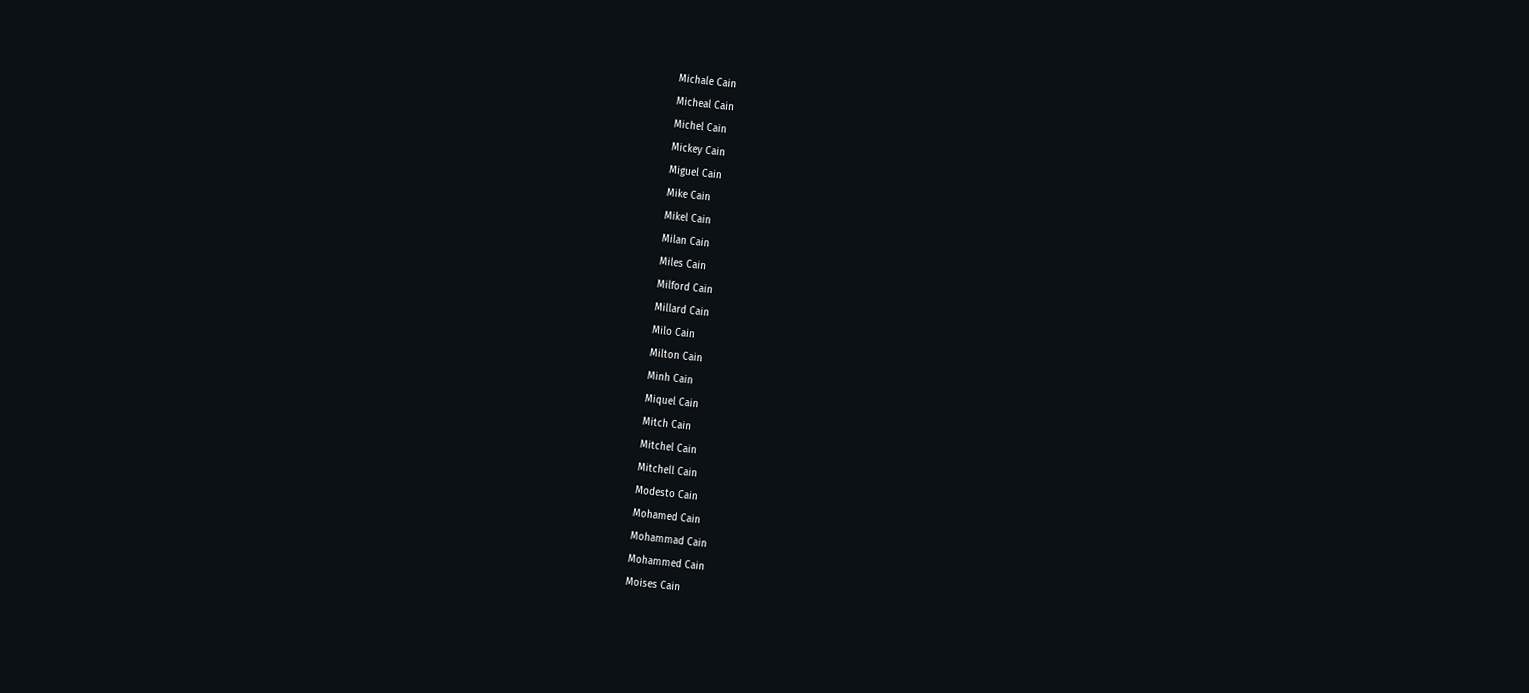Michale Cain
Micheal Cain
Michel Cain
Mickey Cain
Miguel Cain
Mike Cain
Mikel Cain
Milan Cain
Miles Cain
Milford Cain
Millard Cain
Milo Cain
Milton Cain
Minh Cain
Miquel Cain
Mitch Cain
Mitchel Cain
Mitchell Cain
Modesto Cain
Mohamed Cain
Mohammad Cain
Mohammed Cain
Moises Cain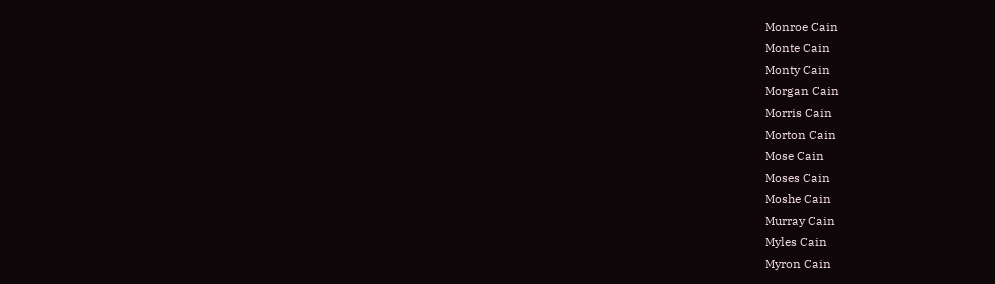Monroe Cain
Monte Cain
Monty Cain
Morgan Cain
Morris Cain
Morton Cain
Mose Cain
Moses Cain
Moshe Cain
Murray Cain
Myles Cain
Myron Cain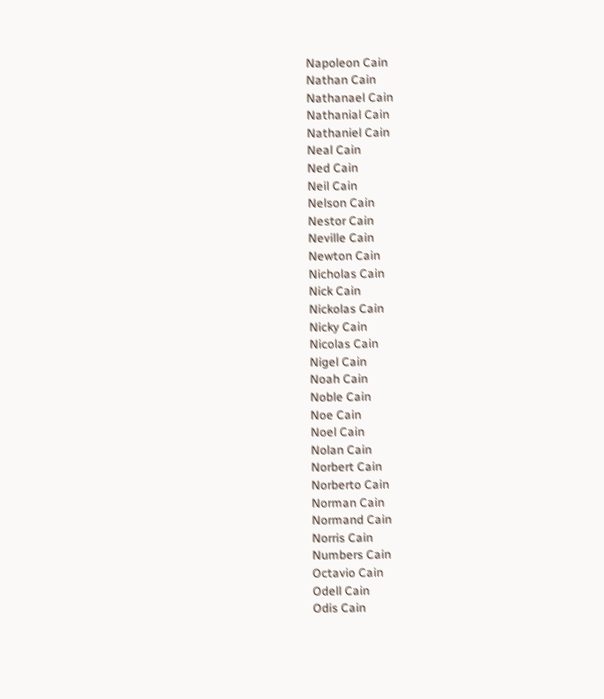Napoleon Cain
Nathan Cain
Nathanael Cain
Nathanial Cain
Nathaniel Cain
Neal Cain
Ned Cain
Neil Cain
Nelson Cain
Nestor Cain
Neville Cain
Newton Cain
Nicholas Cain
Nick Cain
Nickolas Cain
Nicky Cain
Nicolas Cain
Nigel Cain
Noah Cain
Noble Cain
Noe Cain
Noel Cain
Nolan Cain
Norbert Cain
Norberto Cain
Norman Cain
Normand Cain
Norris Cain
Numbers Cain
Octavio Cain
Odell Cain
Odis Cain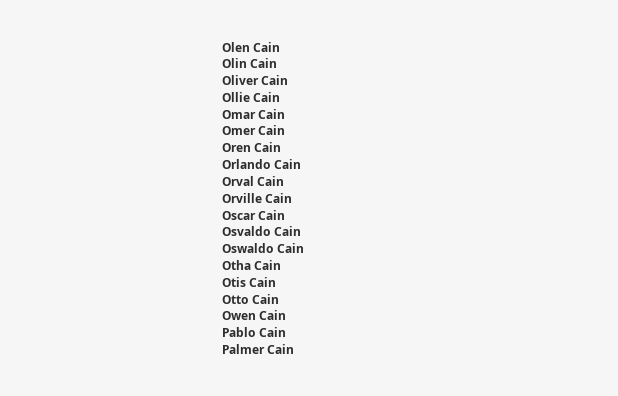Olen Cain
Olin Cain
Oliver Cain
Ollie Cain
Omar Cain
Omer Cain
Oren Cain
Orlando Cain
Orval Cain
Orville Cain
Oscar Cain
Osvaldo Cain
Oswaldo Cain
Otha Cain
Otis Cain
Otto Cain
Owen Cain
Pablo Cain
Palmer Cain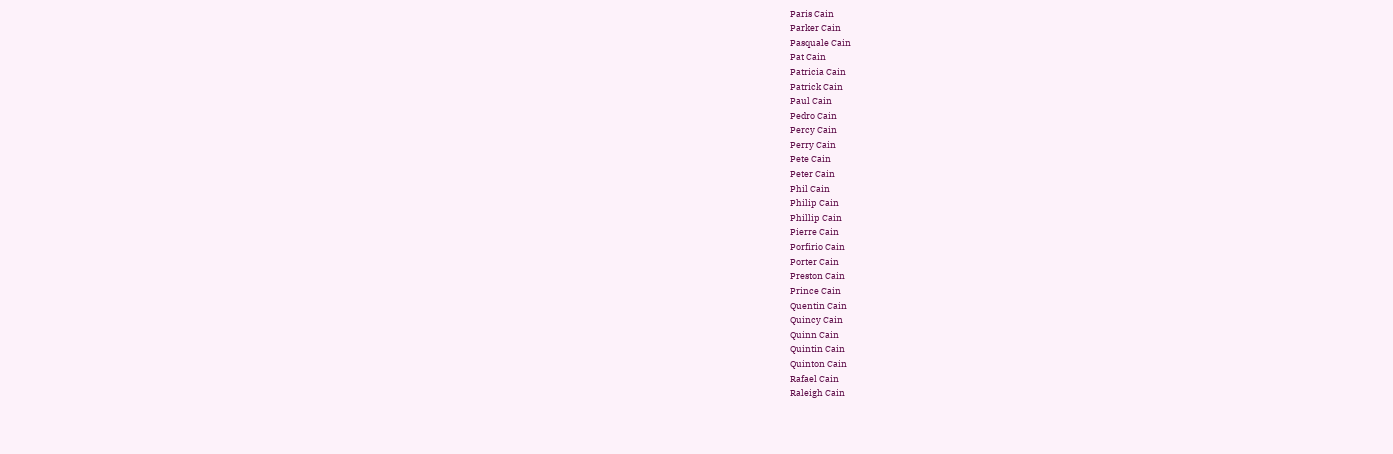Paris Cain
Parker Cain
Pasquale Cain
Pat Cain
Patricia Cain
Patrick Cain
Paul Cain
Pedro Cain
Percy Cain
Perry Cain
Pete Cain
Peter Cain
Phil Cain
Philip Cain
Phillip Cain
Pierre Cain
Porfirio Cain
Porter Cain
Preston Cain
Prince Cain
Quentin Cain
Quincy Cain
Quinn Cain
Quintin Cain
Quinton Cain
Rafael Cain
Raleigh Cain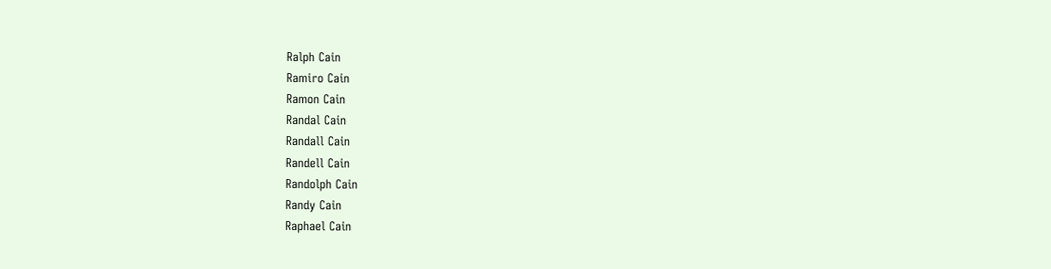Ralph Cain
Ramiro Cain
Ramon Cain
Randal Cain
Randall Cain
Randell Cain
Randolph Cain
Randy Cain
Raphael Cain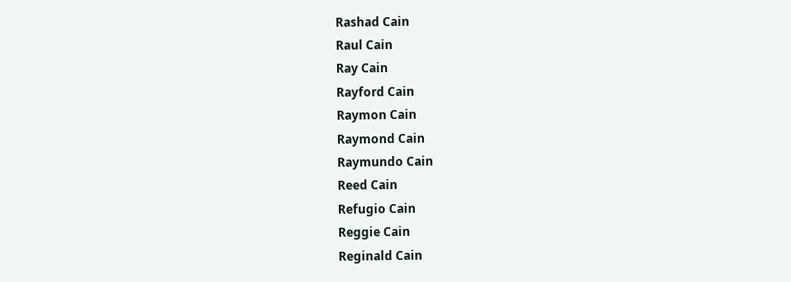Rashad Cain
Raul Cain
Ray Cain
Rayford Cain
Raymon Cain
Raymond Cain
Raymundo Cain
Reed Cain
Refugio Cain
Reggie Cain
Reginald Cain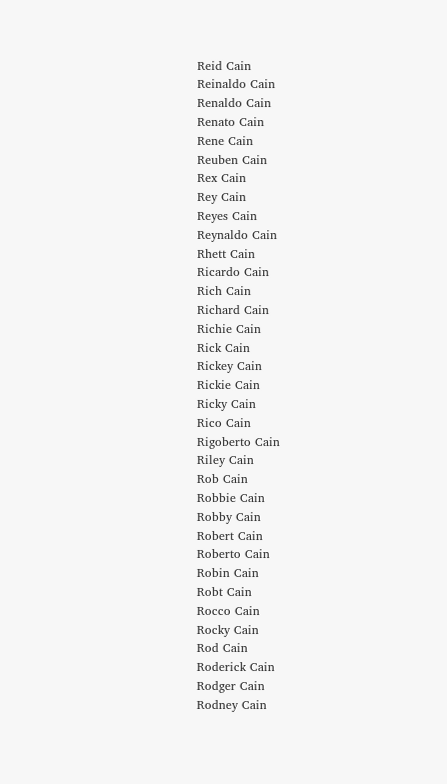Reid Cain
Reinaldo Cain
Renaldo Cain
Renato Cain
Rene Cain
Reuben Cain
Rex Cain
Rey Cain
Reyes Cain
Reynaldo Cain
Rhett Cain
Ricardo Cain
Rich Cain
Richard Cain
Richie Cain
Rick Cain
Rickey Cain
Rickie Cain
Ricky Cain
Rico Cain
Rigoberto Cain
Riley Cain
Rob Cain
Robbie Cain
Robby Cain
Robert Cain
Roberto Cain
Robin Cain
Robt Cain
Rocco Cain
Rocky Cain
Rod Cain
Roderick Cain
Rodger Cain
Rodney Cain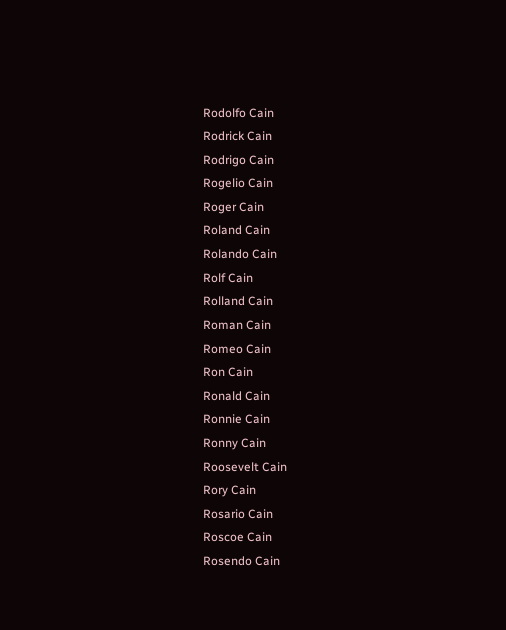Rodolfo Cain
Rodrick Cain
Rodrigo Cain
Rogelio Cain
Roger Cain
Roland Cain
Rolando Cain
Rolf Cain
Rolland Cain
Roman Cain
Romeo Cain
Ron Cain
Ronald Cain
Ronnie Cain
Ronny Cain
Roosevelt Cain
Rory Cain
Rosario Cain
Roscoe Cain
Rosendo Cain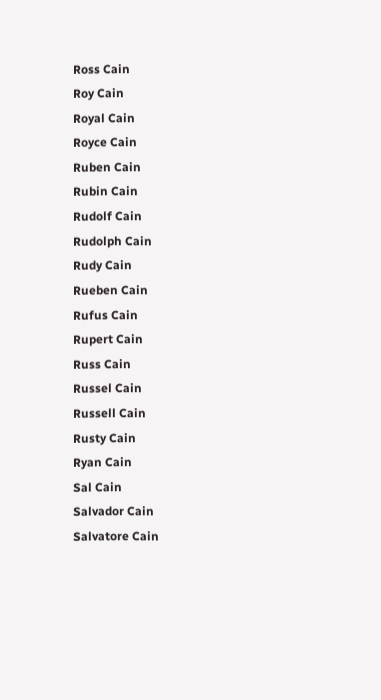Ross Cain
Roy Cain
Royal Cain
Royce Cain
Ruben Cain
Rubin Cain
Rudolf Cain
Rudolph Cain
Rudy Cain
Rueben Cain
Rufus Cain
Rupert Cain
Russ Cain
Russel Cain
Russell Cain
Rusty Cain
Ryan Cain
Sal Cain
Salvador Cain
Salvatore Cain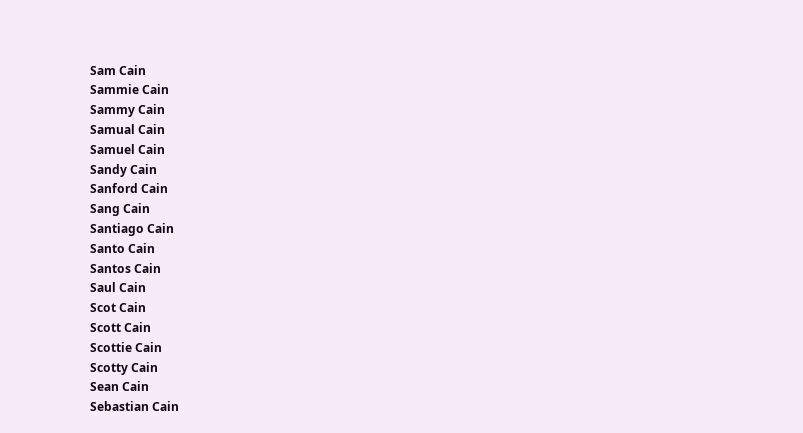Sam Cain
Sammie Cain
Sammy Cain
Samual Cain
Samuel Cain
Sandy Cain
Sanford Cain
Sang Cain
Santiago Cain
Santo Cain
Santos Cain
Saul Cain
Scot Cain
Scott Cain
Scottie Cain
Scotty Cain
Sean Cain
Sebastian Cain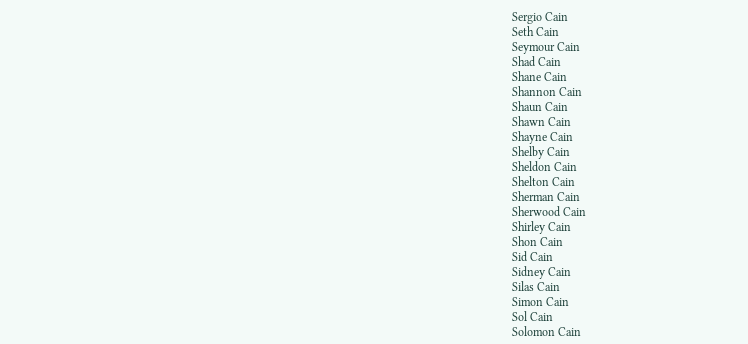Sergio Cain
Seth Cain
Seymour Cain
Shad Cain
Shane Cain
Shannon Cain
Shaun Cain
Shawn Cain
Shayne Cain
Shelby Cain
Sheldon Cain
Shelton Cain
Sherman Cain
Sherwood Cain
Shirley Cain
Shon Cain
Sid Cain
Sidney Cain
Silas Cain
Simon Cain
Sol Cain
Solomon Cain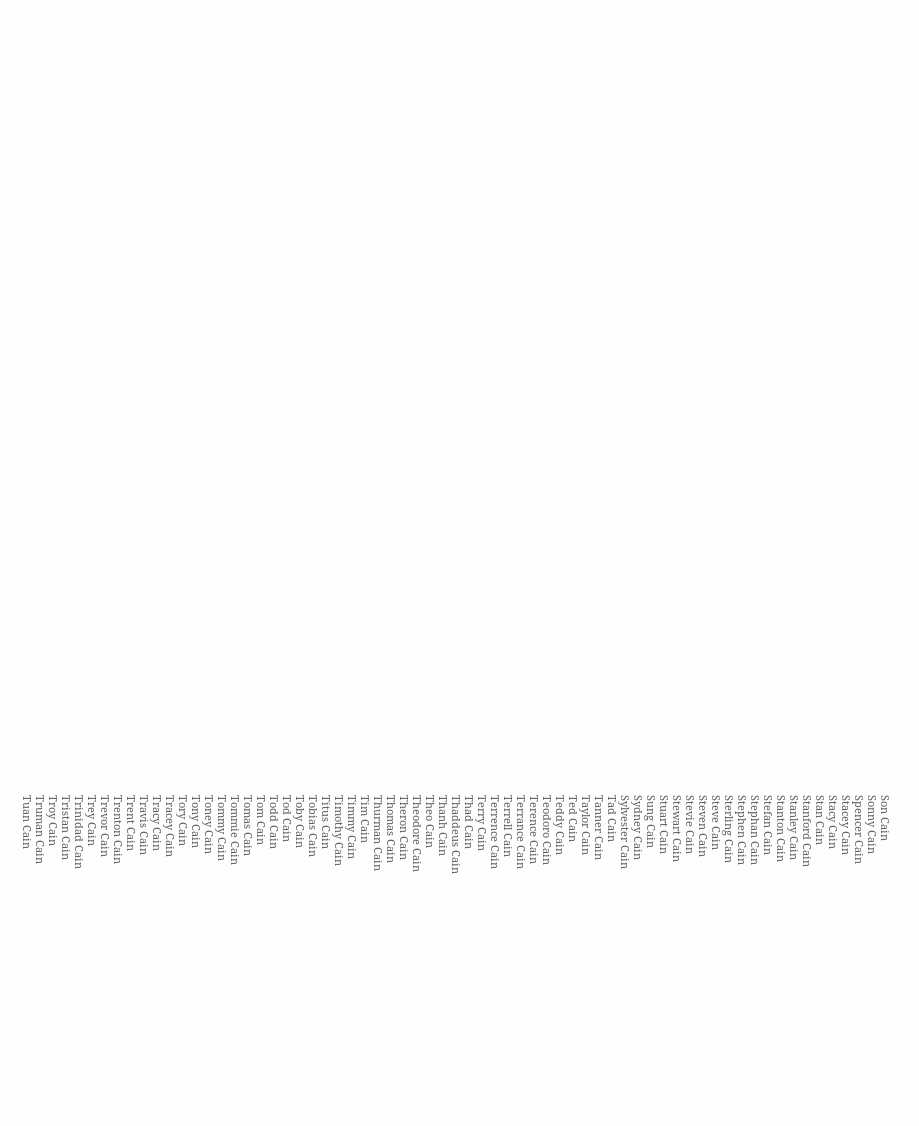Son Cain
Sonny Cain
Spencer Cain
Stacey Cain
Stacy Cain
Stan Cain
Stanford Cain
Stanley Cain
Stanton Cain
Stefan Cain
Stephan Cain
Stephen Cain
Sterling Cain
Steve Cain
Steven Cain
Stevie Cain
Stewart Cain
Stuart Cain
Sung Cain
Sydney Cain
Sylvester Cain
Tad Cain
Tanner Cain
Taylor Cain
Ted Cain
Teddy Cain
Teodoro Cain
Terence Cain
Terrance Cain
Terrell Cain
Terrence Cain
Terry Cain
Thad Cain
Thaddeus Cain
Thanh Cain
Theo Cain
Theodore Cain
Theron Cain
Thomas Cain
Thurman Cain
Tim Cain
Timmy Cain
Timothy Cain
Titus Cain
Tobias Cain
Toby Cain
Tod Cain
Todd Cain
Tom Cain
Tomas Cain
Tommie Cain
Tommy Cain
Toney Cain
Tony Cain
Tory Cain
Tracey Cain
Tracy Cain
Travis Cain
Trent Cain
Trenton Cain
Trevor Cain
Trey Cain
Trinidad Cain
Tristan Cain
Troy Cain
Truman Cain
Tuan Cain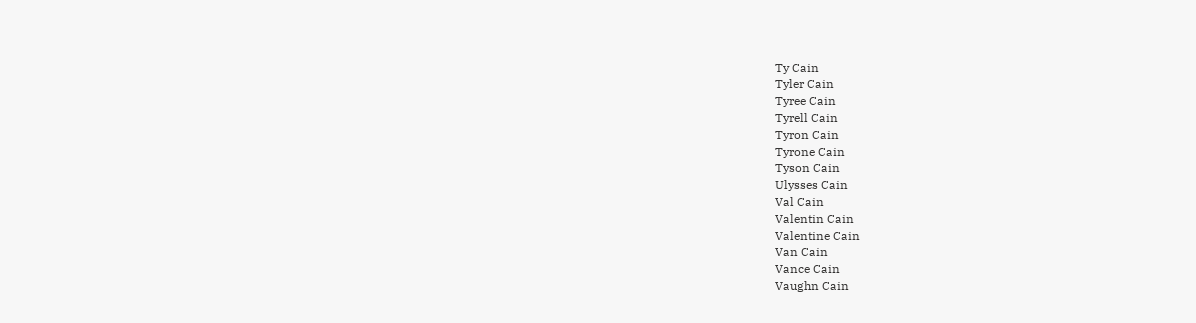Ty Cain
Tyler Cain
Tyree Cain
Tyrell Cain
Tyron Cain
Tyrone Cain
Tyson Cain
Ulysses Cain
Val Cain
Valentin Cain
Valentine Cain
Van Cain
Vance Cain
Vaughn Cain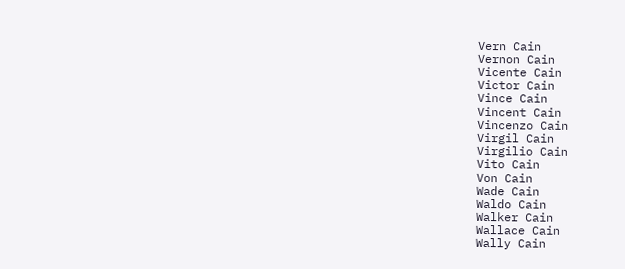Vern Cain
Vernon Cain
Vicente Cain
Victor Cain
Vince Cain
Vincent Cain
Vincenzo Cain
Virgil Cain
Virgilio Cain
Vito Cain
Von Cain
Wade Cain
Waldo Cain
Walker Cain
Wallace Cain
Wally Cain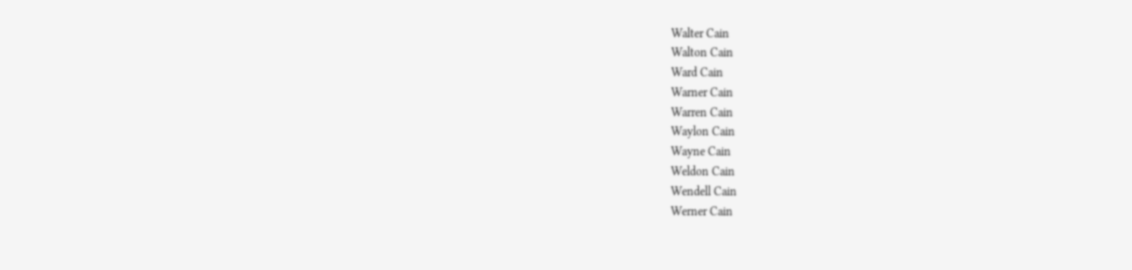Walter Cain
Walton Cain
Ward Cain
Warner Cain
Warren Cain
Waylon Cain
Wayne Cain
Weldon Cain
Wendell Cain
Werner Cain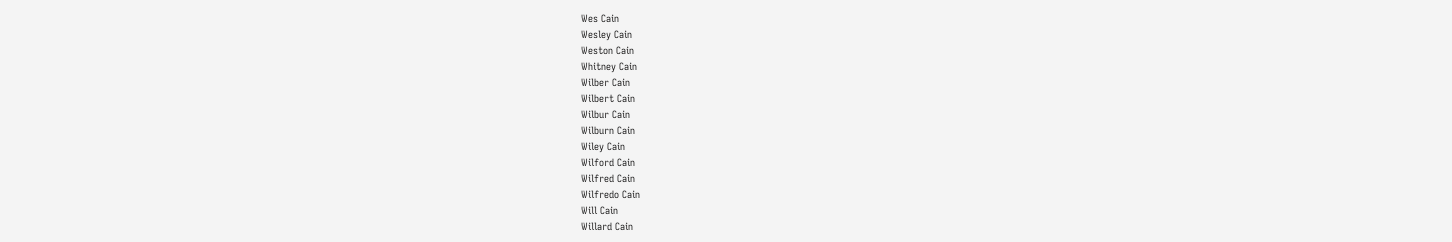Wes Cain
Wesley Cain
Weston Cain
Whitney Cain
Wilber Cain
Wilbert Cain
Wilbur Cain
Wilburn Cain
Wiley Cain
Wilford Cain
Wilfred Cain
Wilfredo Cain
Will Cain
Willard Cain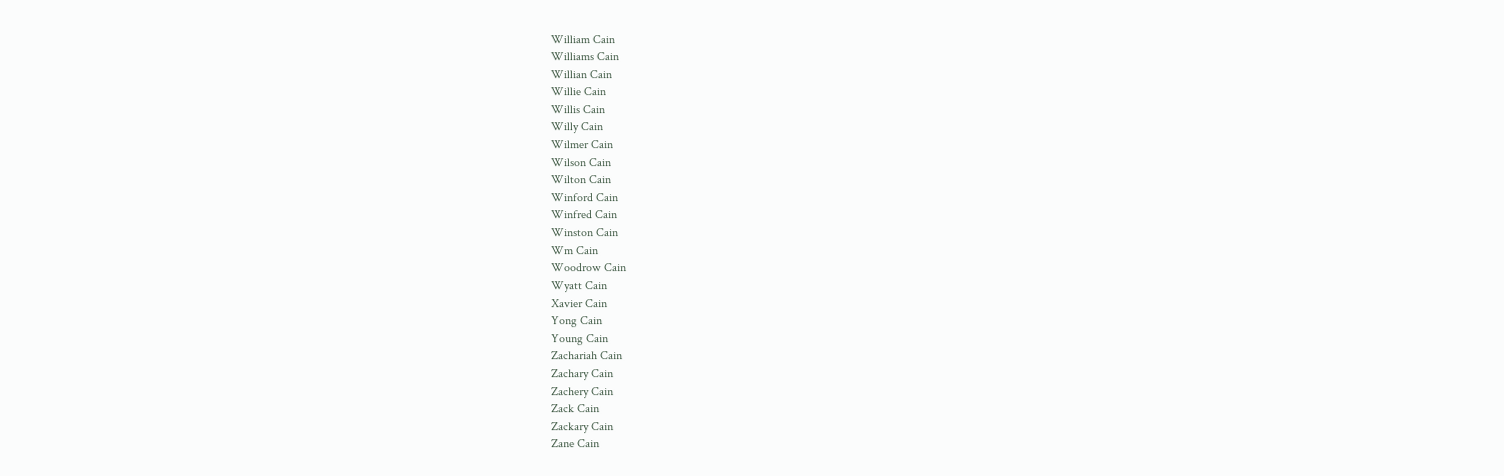William Cain
Williams Cain
Willian Cain
Willie Cain
Willis Cain
Willy Cain
Wilmer Cain
Wilson Cain
Wilton Cain
Winford Cain
Winfred Cain
Winston Cain
Wm Cain
Woodrow Cain
Wyatt Cain
Xavier Cain
Yong Cain
Young Cain
Zachariah Cain
Zachary Cain
Zachery Cain
Zack Cain
Zackary Cain
Zane Cain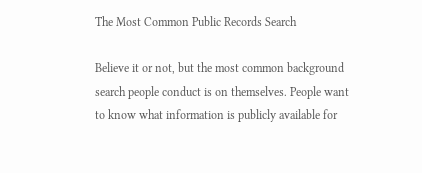The Most Common Public Records Search

Believe it or not, but the most common background search people conduct is on themselves. People want to know what information is publicly available for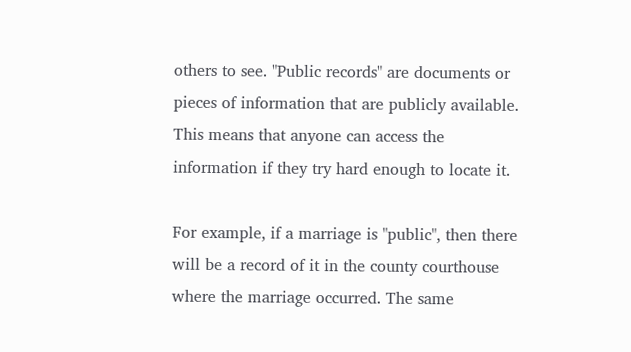others to see. "Public records" are documents or pieces of information that are publicly available. This means that anyone can access the information if they try hard enough to locate it.

For example, if a marriage is "public", then there will be a record of it in the county courthouse where the marriage occurred. The same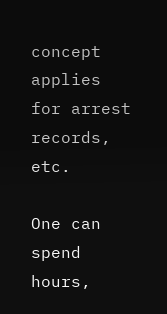concept applies for arrest records, etc.

One can spend hours,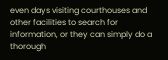even days visiting courthouses and other facilities to search for information, or they can simply do a thorough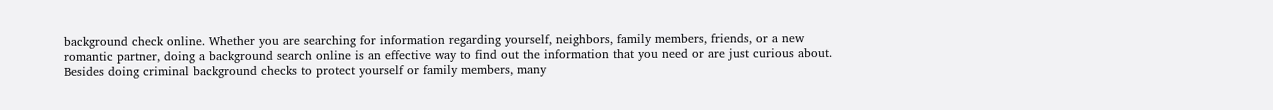background check online. Whether you are searching for information regarding yourself, neighbors, family members, friends, or a new romantic partner, doing a background search online is an effective way to find out the information that you need or are just curious about. Besides doing criminal background checks to protect yourself or family members, many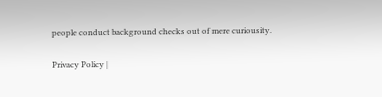people conduct background checks out of mere curiousity.

Privacy Policy |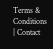Terms & Conditions | Contact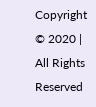Copyright © 2020 | All Rights Reserved